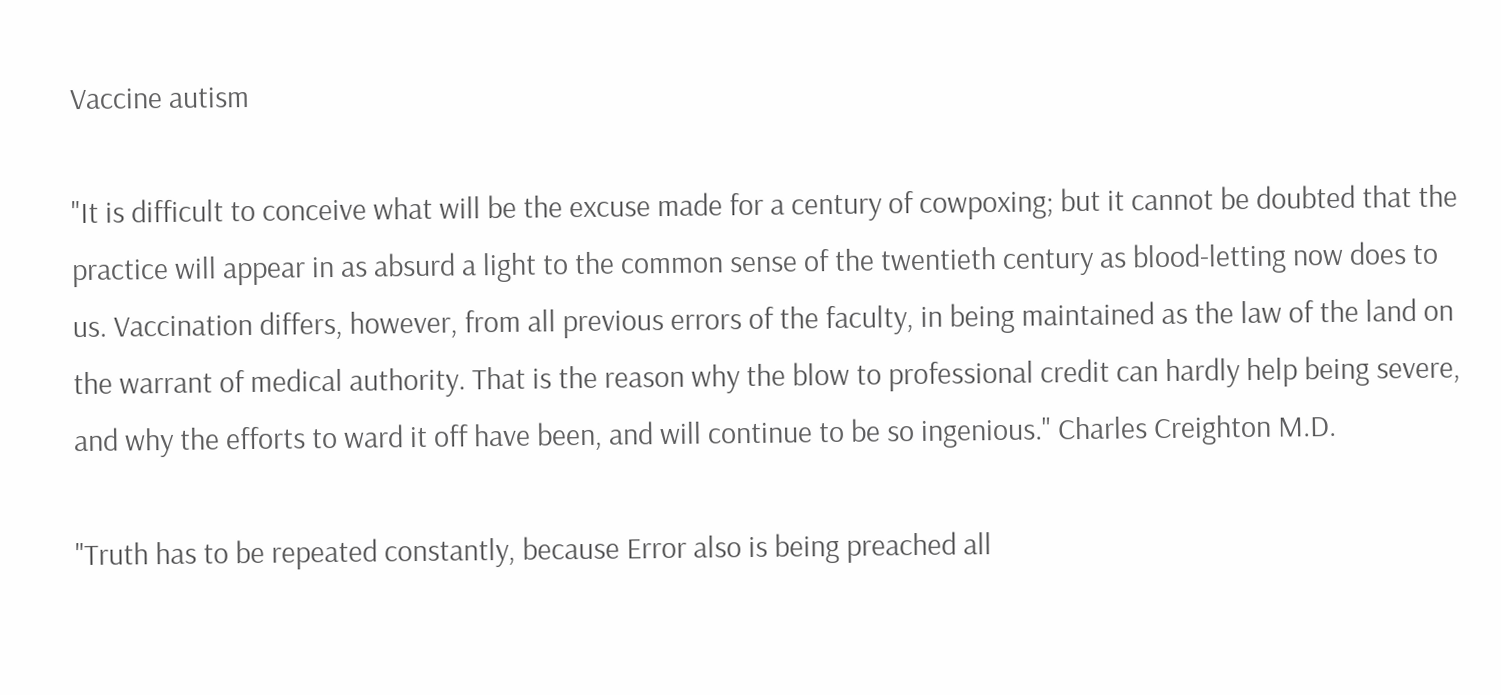Vaccine autism

"It is difficult to conceive what will be the excuse made for a century of cowpoxing; but it cannot be doubted that the practice will appear in as absurd a light to the common sense of the twentieth century as blood-letting now does to us. Vaccination differs, however, from all previous errors of the faculty, in being maintained as the law of the land on the warrant of medical authority. That is the reason why the blow to professional credit can hardly help being severe, and why the efforts to ward it off have been, and will continue to be so ingenious." Charles Creighton M.D.

"Truth has to be repeated constantly, because Error also is being preached all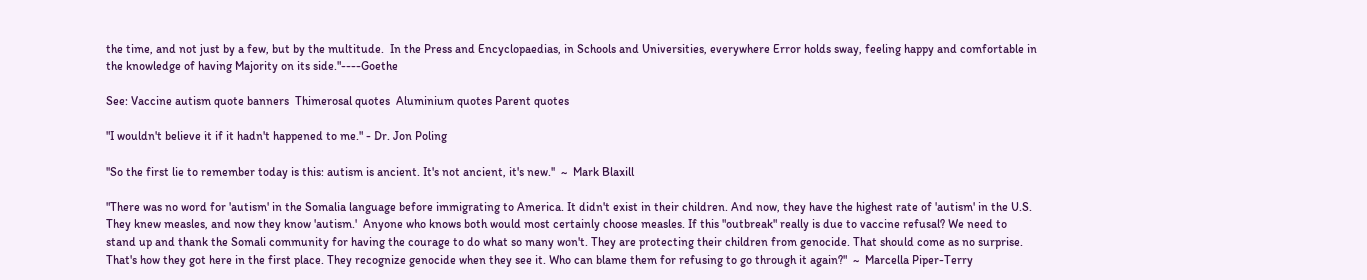the time, and not just by a few, but by the multitude.  In the Press and Encyclopaedias, in Schools and Universities, everywhere Error holds sway, feeling happy and comfortable in the knowledge of having Majority on its side."----Goethe

See: Vaccine autism quote banners  Thimerosal quotes  Aluminium quotes Parent quotes

"I wouldn't believe it if it hadn't happened to me." - Dr. Jon Poling

''So the first lie to remember today is this: autism is ancient. It's not ancient, it's new.''  ~  Mark Blaxill

"There was no word for 'autism' in the Somalia language before immigrating to America. It didn't exist in their children. And now, they have the highest rate of 'autism' in the U.S.  They knew measles, and now they know 'autism.'  Anyone who knows both would most certainly choose measles. If this "outbreak" really is due to vaccine refusal? We need to stand up and thank the Somali community for having the courage to do what so many won't. They are protecting their children from genocide. That should come as no surprise. That's how they got here in the first place. They recognize genocide when they see it. Who can blame them for refusing to go through it again?"  ~  Marcella Piper-Terry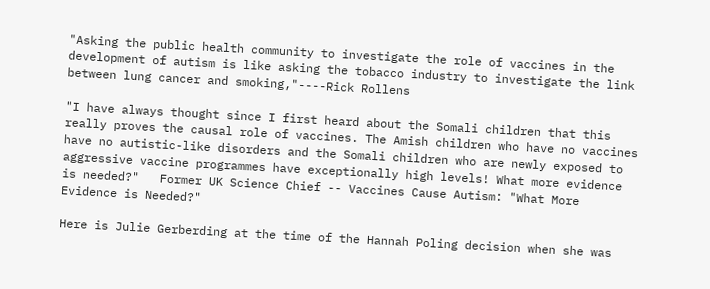"Asking the public health community to investigate the role of vaccines in the development of autism is like asking the tobacco industry to investigate the link between lung cancer and smoking,"----Rick Rollens

"I have always thought since I first heard about the Somali children that this really proves the causal role of vaccines. The Amish children who have no vaccines have no autistic-like disorders and the Somali children who are newly exposed to aggressive vaccine programmes have exceptionally high levels! What more evidence is needed?"   Former UK Science Chief -- Vaccines Cause Autism: "What More Evidence is Needed?"

Here is Julie Gerberding at the time of the Hannah Poling decision when she was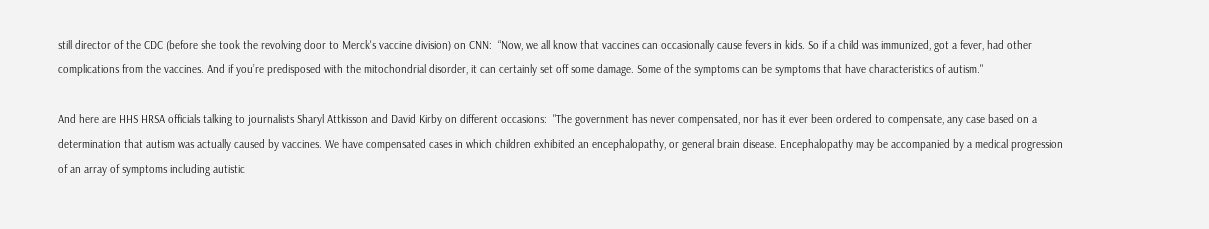still director of the CDC (before she took the revolving door to Merck's vaccine division) on CNN:  “Now, we all know that vaccines can occasionally cause fevers in kids. So if a child was immunized, got a fever, had other complications from the vaccines. And if you’re predisposed with the mitochondrial disorder, it can certainly set off some damage. Some of the symptoms can be symptoms that have characteristics of autism."

And here are HHS HRSA officials talking to journalists Sharyl Attkisson and David Kirby on different occasions:  "The government has never compensated, nor has it ever been ordered to compensate, any case based on a determination that autism was actually caused by vaccines. We have compensated cases in which children exhibited an encephalopathy, or general brain disease. Encephalopathy may be accompanied by a medical progression of an array of symptoms including autistic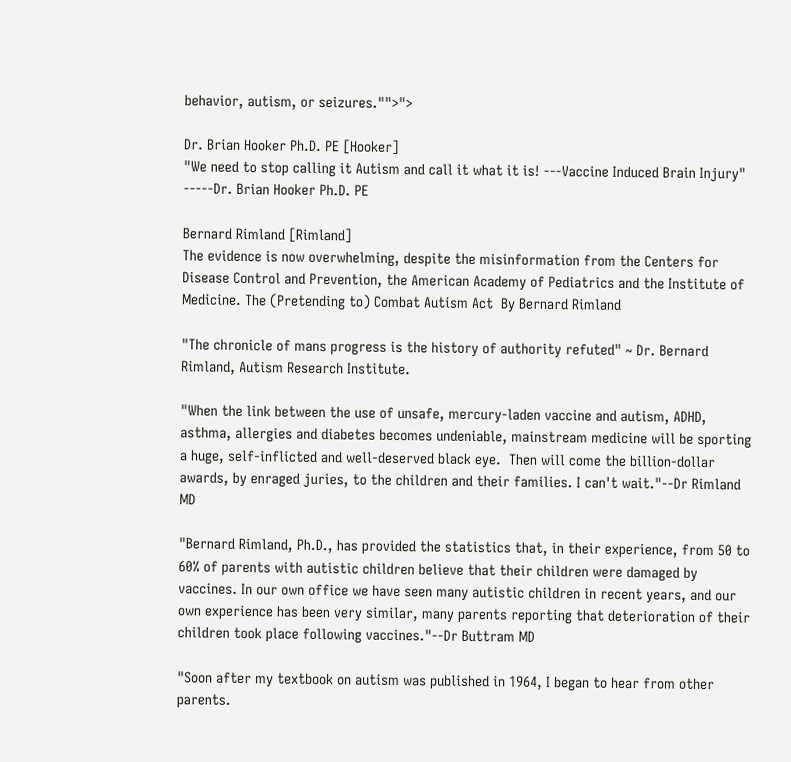behavior, autism, or seizures."">">

Dr. Brian Hooker Ph.D. PE [Hooker]
"We need to stop calling it Autism and call it what it is! ---Vaccine Induced Brain Injury" -----Dr. Brian Hooker Ph.D. PE

Bernard Rimland [Rimland]
The evidence is now overwhelming, despite the misinformation from the Centers for Disease Control and Prevention, the American Academy of Pediatrics and the Institute of Medicine. The (Pretending to) Combat Autism Act  By Bernard Rimland

"The chronicle of mans progress is the history of authority refuted" ~ Dr. Bernard Rimland, Autism Research Institute.

"When the link between the use of unsafe, mercury-laden vaccine and autism, ADHD, asthma, allergies and diabetes becomes undeniable, mainstream medicine will be sporting a huge, self-inflicted and well-deserved black eye.  Then will come the billion-dollar awards, by enraged juries, to the children and their families. I can't wait."--Dr Rimland MD

"Bernard Rimland, Ph.D., has provided the statistics that, in their experience, from 50 to 60% of parents with autistic children believe that their children were damaged by vaccines. In our own office we have seen many autistic children in recent years, and our own experience has been very similar, many parents reporting that deterioration of their children took place following vaccines."--Dr Buttram MD

"Soon after my textbook on autism was published in 1964, I began to hear from other parents.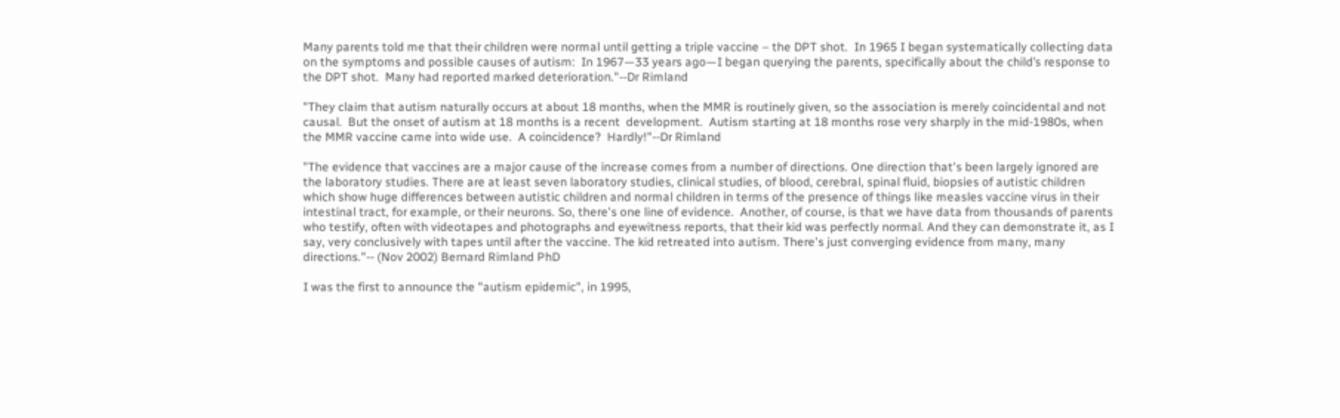Many parents told me that their children were normal until getting a triple vaccine – the DPT shot.  In 1965 I began systematically collecting data on the symptoms and possible causes of autism:  In 1967—33 years ago—I began querying the parents, specifically about the child’s response to the DPT shot.  Many had reported marked deterioration."--Dr Rimland

"They claim that autism naturally occurs at about 18 months, when the MMR is routinely given, so the association is merely coincidental and not causal.  But the onset of autism at 18 months is a recent  development.  Autism starting at 18 months rose very sharply in the mid-1980s, when the MMR vaccine came into wide use.  A coincidence?  Hardly!"--Dr Rimland

"The evidence that vaccines are a major cause of the increase comes from a number of directions. One direction that's been largely ignored are the laboratory studies. There are at least seven laboratory studies, clinical studies, of blood, cerebral, spinal fluid, biopsies of autistic children which show huge differences between autistic children and normal children in terms of the presence of things like measles vaccine virus in their intestinal tract, for example, or their neurons. So, there's one line of evidence.  Another, of course, is that we have data from thousands of parents who testify, often with videotapes and photographs and eyewitness reports, that their kid was perfectly normal. And they can demonstrate it, as I say, very conclusively with tapes until after the vaccine. The kid retreated into autism. There's just converging evidence from many, many directions."-- (Nov 2002) Bernard Rimland PhD

I was the first to announce the "autism epidemic", in 1995,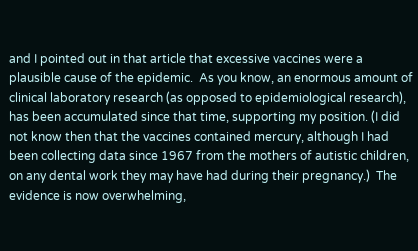and I pointed out in that article that excessive vaccines were a plausible cause of the epidemic.  As you know, an enormous amount of clinical laboratory research (as opposed to epidemiological research), has been accumulated since that time, supporting my position. (I did not know then that the vaccines contained mercury, although I had been collecting data since 1967 from the mothers of autistic children, on any dental work they may have had during their pregnancy.)  The evidence is now overwhelming,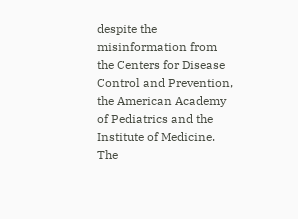despite the misinformation from the Centers for Disease Control and Prevention, the American Academy of Pediatrics and the Institute of Medicine. The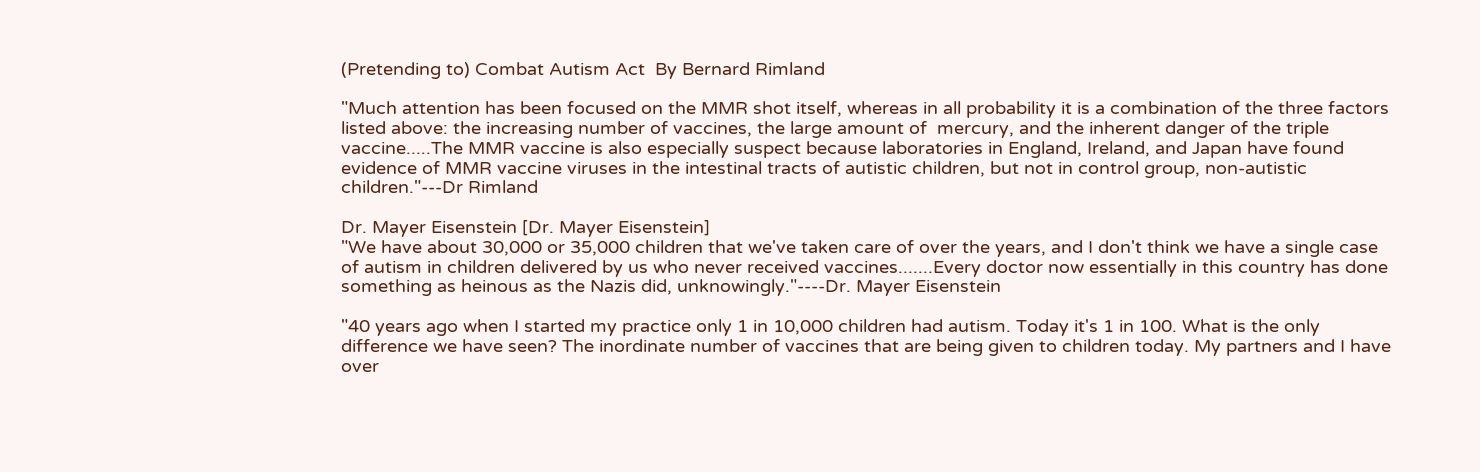(Pretending to) Combat Autism Act  By Bernard Rimland

"Much attention has been focused on the MMR shot itself, whereas in all probability it is a combination of the three factors listed above: the increasing number of vaccines, the large amount of  mercury, and the inherent danger of the triple vaccine.....The MMR vaccine is also especially suspect because laboratories in England, Ireland, and Japan have found evidence of MMR vaccine viruses in the intestinal tracts of autistic children, but not in control group, non-autistic children."---Dr Rimland

Dr. Mayer Eisenstein [Dr. Mayer Eisenstein]
"We have about 30,000 or 35,000 children that we've taken care of over the years, and I don't think we have a single case of autism in children delivered by us who never received vaccines.......Every doctor now essentially in this country has done something as heinous as the Nazis did, unknowingly."----Dr. Mayer Eisenstein

"40 years ago when I started my practice only 1 in 10,000 children had autism. Today it's 1 in 100. What is the only difference we have seen? The inordinate number of vaccines that are being given to children today. My partners and I have over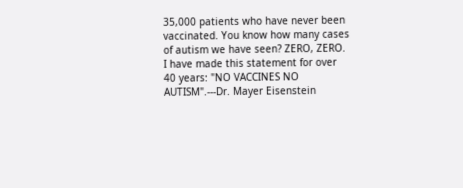35,000 patients who have never been vaccinated. You know how many cases of autism we have seen? ZERO, ZERO. I have made this statement for over 40 years: "NO VACCINES NO AUTISM".---Dr. Mayer Eisenstein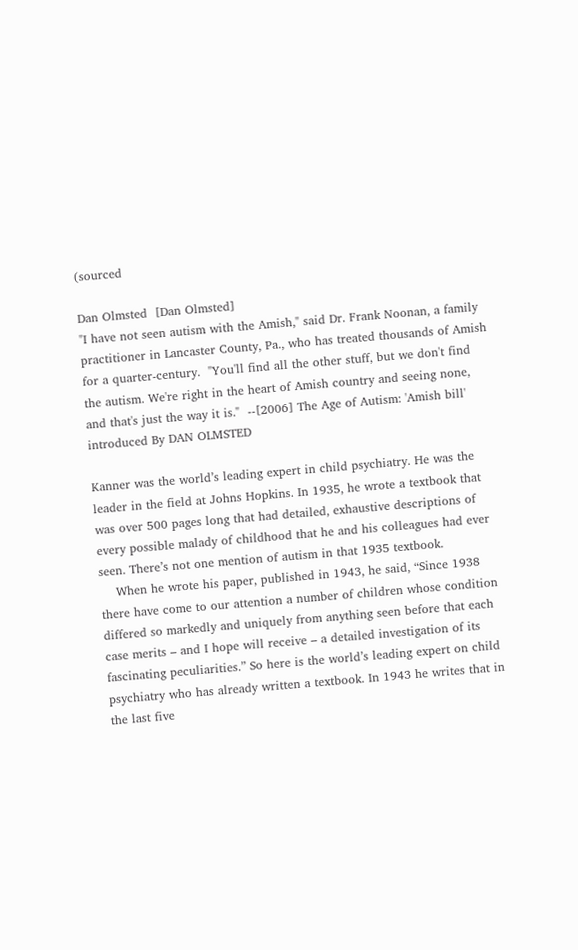(sourced

Dan Olmsted  [Dan Olmsted]
"I have not seen autism with the Amish," said Dr. Frank Noonan, a family practitioner in Lancaster County, Pa., who has treated thousands of Amish for a quarter-century.  "You'll find all the other stuff, but we don't find the autism. We're right in the heart of Amish country and seeing none, and that's just the way it is."  --[2006] The Age of Autism: 'Amish bill' introduced By DAN OLMSTED

Kanner was the world’s leading expert in child psychiatry. He was the leader in the field at Johns Hopkins. In 1935, he wrote a textbook that was over 500 pages long that had detailed, exhaustive descriptions of every possible malady of childhood that he and his colleagues had ever seen. There’s not one mention of autism in that 1935 textbook.
    When he wrote his paper, published in 1943, he said, “Since 1938 there have come to our attention a number of children whose condition differed so markedly and uniquely from anything seen before that each case merits – and I hope will receive – a detailed investigation of its fascinating peculiarities.” So here is the world’s leading expert on child psychiatry who has already written a textbook. In 1943 he writes that in the last five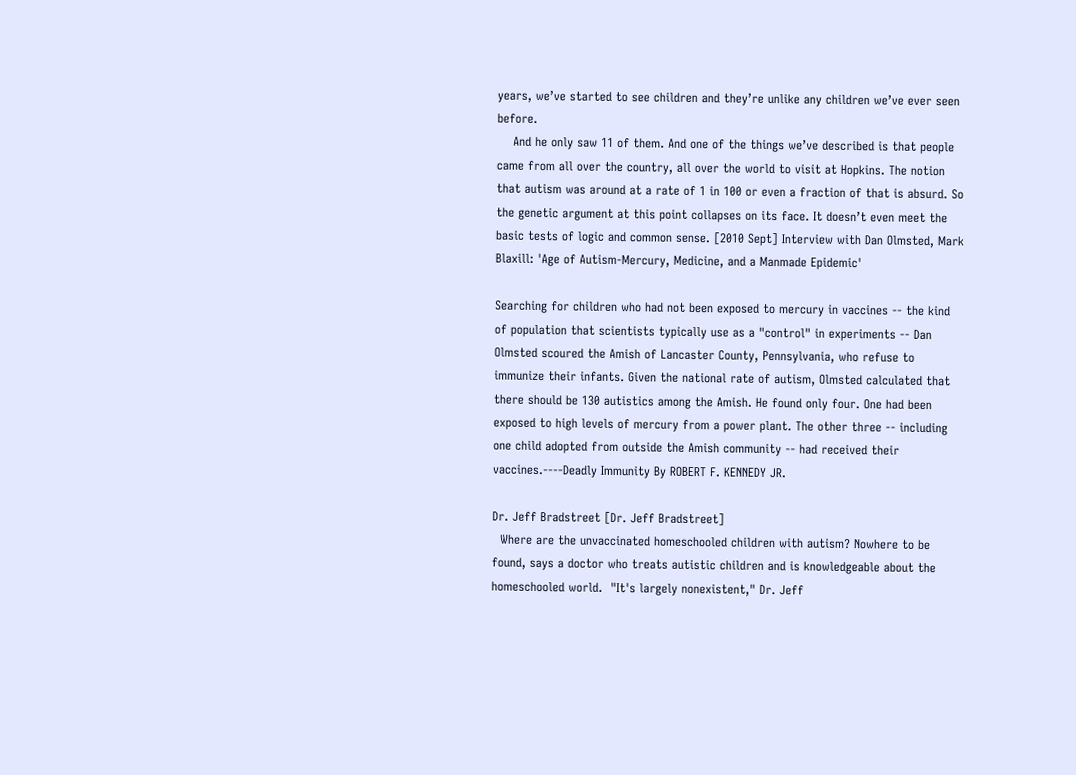years, we’ve started to see children and they’re unlike any children we’ve ever seen before.
    And he only saw 11 of them. And one of the things we’ve described is that people came from all over the country, all over the world to visit at Hopkins. The notion that autism was around at a rate of 1 in 100 or even a fraction of that is absurd. So the genetic argument at this point collapses on its face. It doesn’t even meet the basic tests of logic and common sense. [2010 Sept] Interview with Dan Olmsted, Mark Blaxill: 'Age of Autism-Mercury, Medicine, and a Manmade Epidemic'

Searching for children who had not been exposed to mercury in vaccines -- the kind of population that scientists typically use as a "control" in experiments -- Dan Olmsted scoured the Amish of Lancaster County, Pennsylvania, who refuse to immunize their infants. Given the national rate of autism, Olmsted calculated that there should be 130 autistics among the Amish. He found only four. One had been exposed to high levels of mercury from a power plant. The other three -- including one child adopted from outside the Amish community -- had received their vaccines.----Deadly Immunity By ROBERT F. KENNEDY JR.

Dr. Jeff Bradstreet [Dr. Jeff Bradstreet]
  Where are the unvaccinated homeschooled children with autism? Nowhere to be found, says a doctor who treats autistic children and is knowledgeable about the homeschooled world.  "It's largely nonexistent," Dr. Jeff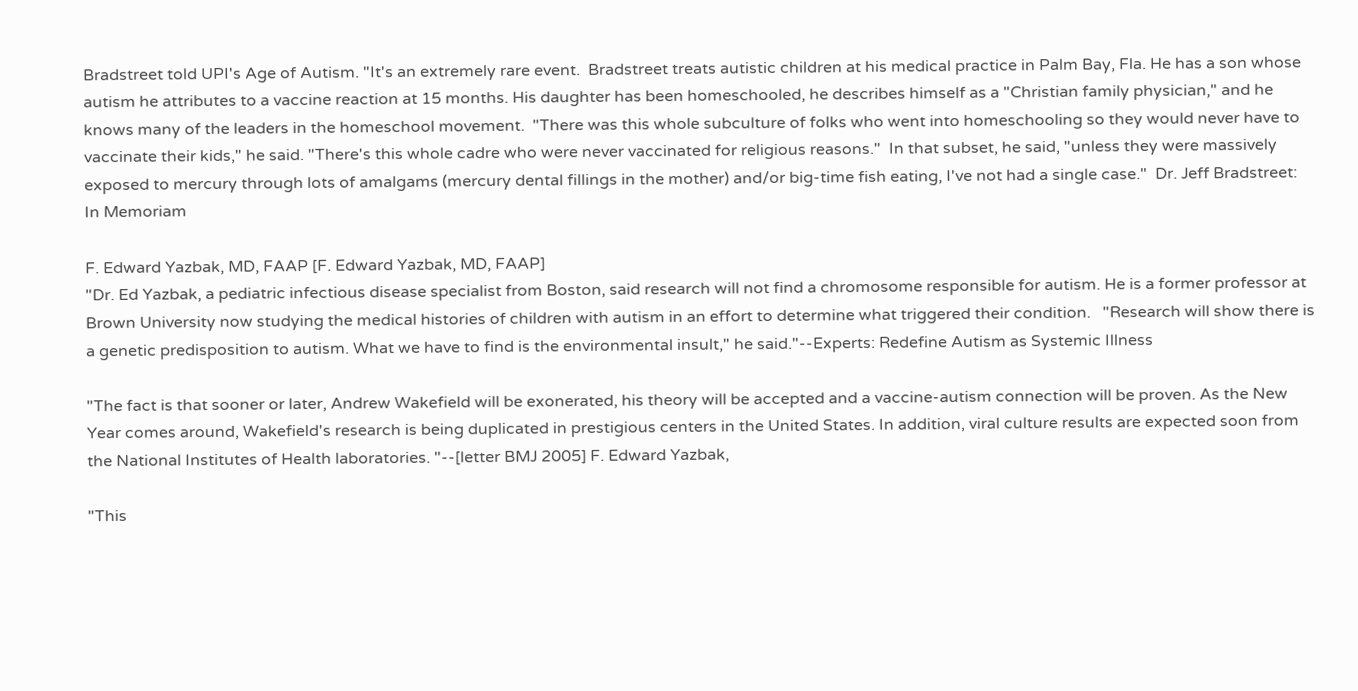Bradstreet told UPI's Age of Autism. "It's an extremely rare event.  Bradstreet treats autistic children at his medical practice in Palm Bay, Fla. He has a son whose autism he attributes to a vaccine reaction at 15 months. His daughter has been homeschooled, he describes himself as a "Christian family physician," and he knows many of the leaders in the homeschool movement.  "There was this whole subculture of folks who went into homeschooling so they would never have to vaccinate their kids," he said. "There's this whole cadre who were never vaccinated for religious reasons."  In that subset, he said, "unless they were massively exposed to mercury through lots of amalgams (mercury dental fillings in the mother) and/or big-time fish eating, I've not had a single case."  Dr. Jeff Bradstreet: In Memoriam

F. Edward Yazbak, MD, FAAP [F. Edward Yazbak, MD, FAAP]
"Dr. Ed Yazbak, a pediatric infectious disease specialist from Boston, said research will not find a chromosome responsible for autism. He is a former professor at Brown University now studying the medical histories of children with autism in an effort to determine what triggered their condition.   "Research will show there is a genetic predisposition to autism. What we have to find is the environmental insult," he said."--Experts: Redefine Autism as Systemic Illness

"The fact is that sooner or later, Andrew Wakefield will be exonerated, his theory will be accepted and a vaccine-autism connection will be proven. As the New Year comes around, Wakefield's research is being duplicated in prestigious centers in the United States. In addition, viral culture results are expected soon from the National Institutes of Health laboratories. "--[letter BMJ 2005] F. Edward Yazbak,

"This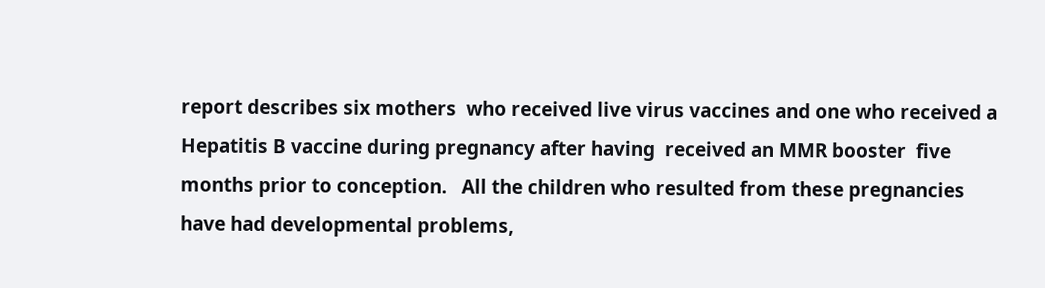report describes six mothers  who received live virus vaccines and one who received a Hepatitis B vaccine during pregnancy after having  received an MMR booster  five months prior to conception.   All the children who resulted from these pregnancies have had developmental problems,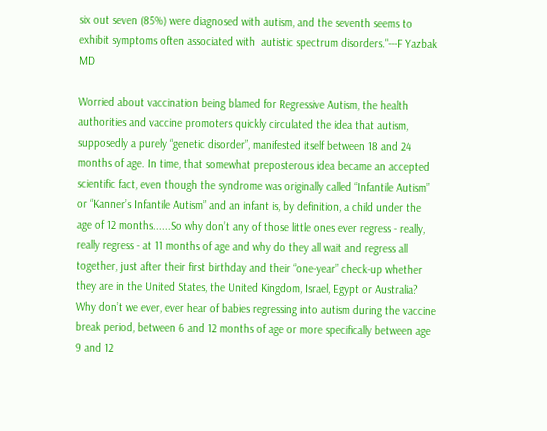six out seven (85%) were diagnosed with autism, and the seventh seems to exhibit symptoms often associated with  autistic spectrum disorders."---F Yazbak MD

Worried about vaccination being blamed for Regressive Autism, the health authorities and vaccine promoters quickly circulated the idea that autism, supposedly a purely “genetic disorder”, manifested itself between 18 and 24 months of age. In time, that somewhat preposterous idea became an accepted scientific fact, even though the syndrome was originally called “Infantile Autism” or “Kanner’s Infantile Autism” and an infant is, by definition, a child under the age of 12 months......So why don’t any of those little ones ever regress - really, really regress - at 11 months of age and why do they all wait and regress all together, just after their first birthday and their “one-year” check-up whether they are in the United States, the United Kingdom, Israel, Egypt or Australia?  Why don’t we ever, ever hear of babies regressing into autism during the vaccine break period, between 6 and 12 months of age or more specifically between age 9 and 12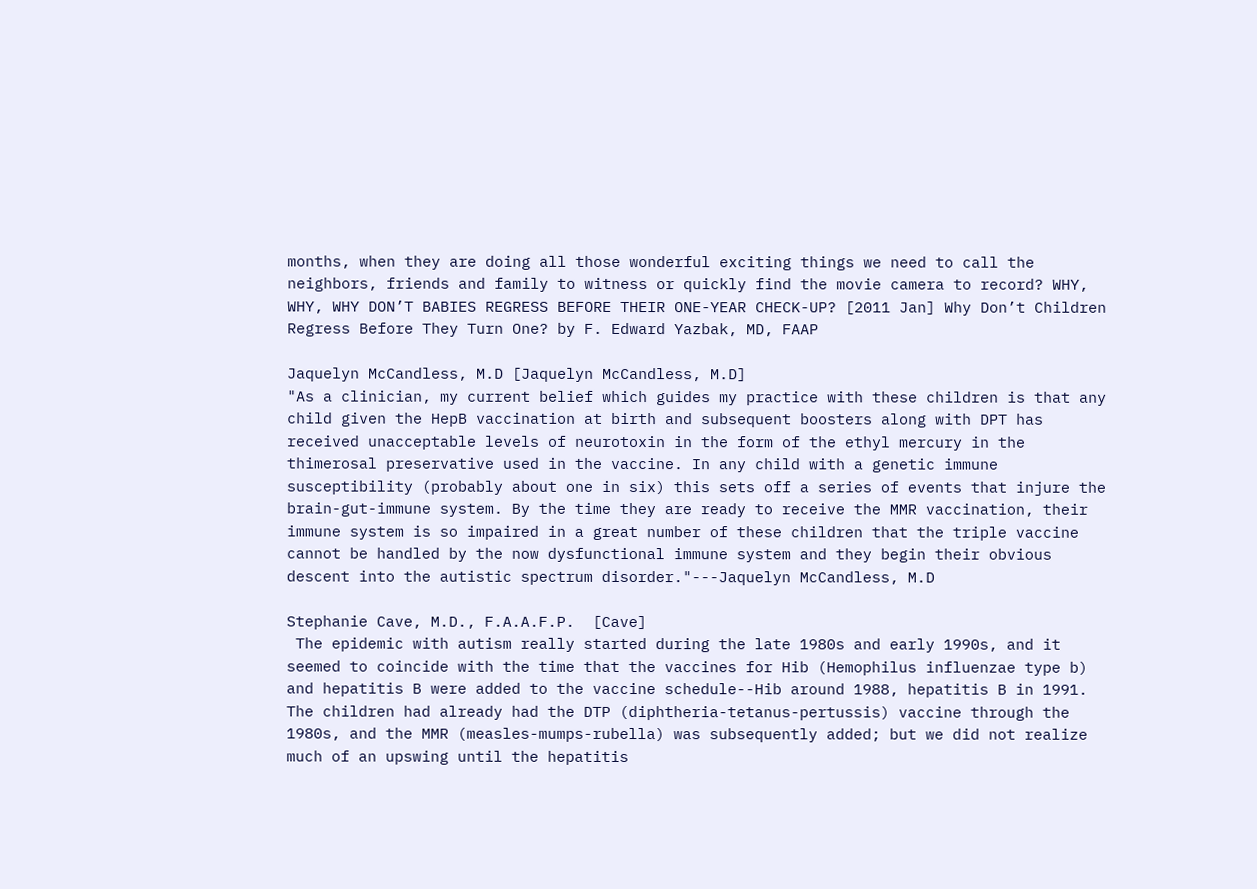months, when they are doing all those wonderful exciting things we need to call the neighbors, friends and family to witness or quickly find the movie camera to record? WHY, WHY, WHY DON’T BABIES REGRESS BEFORE THEIR ONE-YEAR CHECK-UP? [2011 Jan] Why Don’t Children Regress Before They Turn One? by F. Edward Yazbak, MD, FAAP

Jaquelyn McCandless, M.D [Jaquelyn McCandless, M.D]
"As a clinician, my current belief which guides my practice with these children is that any child given the HepB vaccination at birth and subsequent boosters along with DPT has received unacceptable levels of neurotoxin in the form of the ethyl mercury in the thimerosal preservative used in the vaccine. In any child with a genetic immune susceptibility (probably about one in six) this sets off a series of events that injure the brain-gut-immune system. By the time they are ready to receive the MMR vaccination, their immune system is so impaired in a great number of these children that the triple vaccine cannot be handled by the now dysfunctional immune system and they begin their obvious descent into the autistic spectrum disorder."---Jaquelyn McCandless, M.D

Stephanie Cave, M.D., F.A.A.F.P.  [Cave]
 The epidemic with autism really started during the late 1980s and early 1990s, and it seemed to coincide with the time that the vaccines for Hib (Hemophilus influenzae type b) and hepatitis B were added to the vaccine schedule--Hib around 1988, hepatitis B in 1991. The children had already had the DTP (diphtheria-tetanus-pertussis) vaccine through the 1980s, and the MMR (measles-mumps-rubella) was subsequently added; but we did not realize much of an upswing until the hepatitis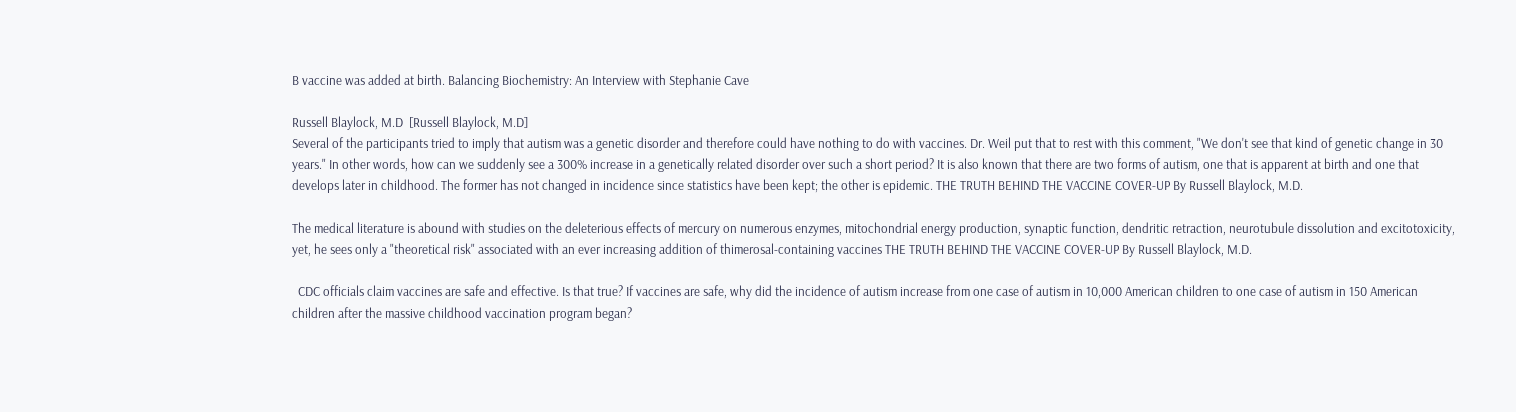B vaccine was added at birth. Balancing Biochemistry: An Interview with Stephanie Cave

Russell Blaylock, M.D  [Russell Blaylock, M.D]
Several of the participants tried to imply that autism was a genetic disorder and therefore could have nothing to do with vaccines. Dr. Weil put that to rest with this comment, "We don't see that kind of genetic change in 30 years." In other words, how can we suddenly see a 300% increase in a genetically related disorder over such a short period? It is also known that there are two forms of autism, one that is apparent at birth and one that develops later in childhood. The former has not changed in incidence since statistics have been kept; the other is epidemic. THE TRUTH BEHIND THE VACCINE COVER-UP By Russell Blaylock, M.D.

The medical literature is abound with studies on the deleterious effects of mercury on numerous enzymes, mitochondrial energy production, synaptic function, dendritic retraction, neurotubule dissolution and excitotoxicity, yet, he sees only a "theoretical risk" associated with an ever increasing addition of thimerosal-containing vaccines THE TRUTH BEHIND THE VACCINE COVER-UP By Russell Blaylock, M.D.

  CDC officials claim vaccines are safe and effective. Is that true? If vaccines are safe, why did the incidence of autism increase from one case of autism in 10,000 American children to one case of autism in 150 American children after the massive childhood vaccination program began?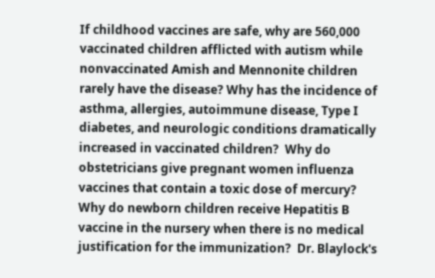If childhood vaccines are safe, why are 560,000 vaccinated children afflicted with autism while nonvaccinated Amish and Mennonite children rarely have the disease? Why has the incidence of asthma, allergies, autoimmune disease, Type I diabetes, and neurologic conditions dramatically increased in vaccinated children?  Why do obstetricians give pregnant women influenza vaccines that contain a toxic dose of mercury? Why do newborn children receive Hepatitis B vaccine in the nursery when there is no medical justification for the immunization?  Dr. Blaylock's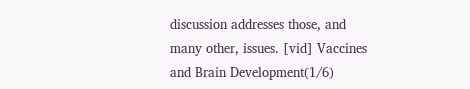discussion addresses those, and many other, issues. [vid] Vaccines and Brain Development(1/6)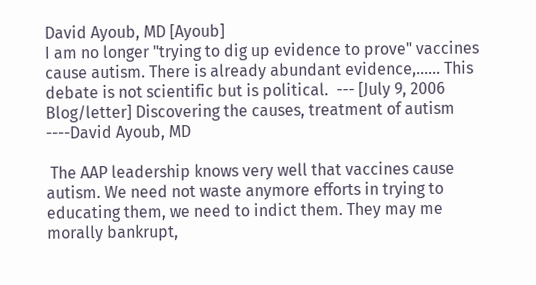David Ayoub, MD [Ayoub]
I am no longer "trying to dig up evidence to prove" vaccines cause autism. There is already abundant evidence,...... This debate is not scientific but is political.  --- [July 9, 2006 Blog/letter] Discovering the causes, treatment of autism ----David Ayoub, MD

 The AAP leadership knows very well that vaccines cause autism. We need not waste anymore efforts in trying to educating them, we need to indict them. They may me morally bankrupt,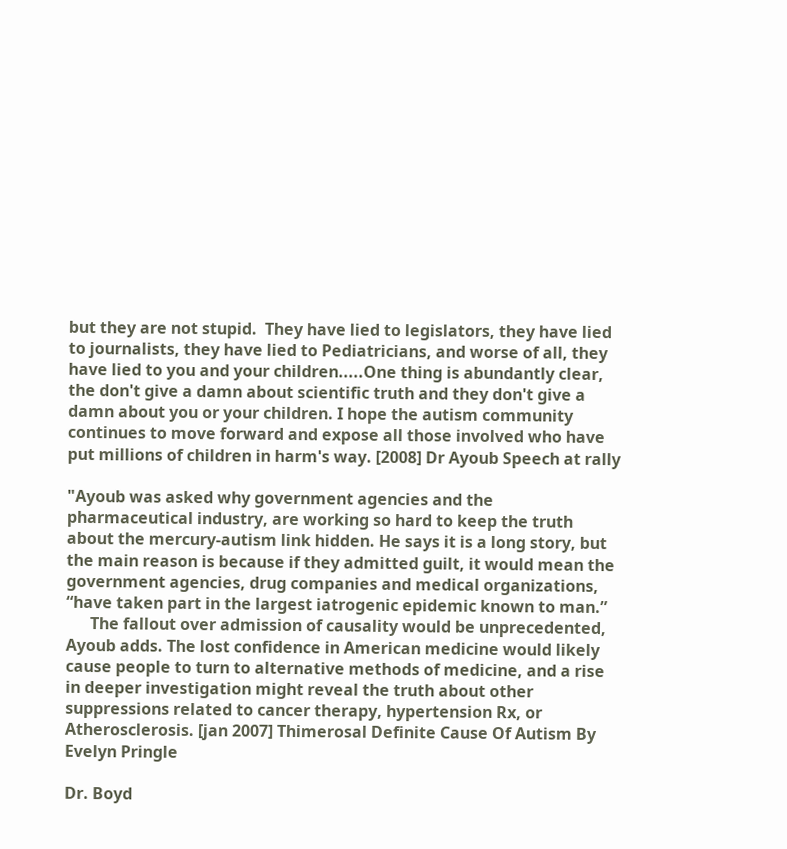but they are not stupid.  They have lied to legislators, they have lied to journalists, they have lied to Pediatricians, and worse of all, they have lied to you and your children.....One thing is abundantly clear, the don't give a damn about scientific truth and they don't give a damn about you or your children. I hope the autism community continues to move forward and expose all those involved who have put millions of children in harm's way. [2008] Dr Ayoub Speech at rally

"Ayoub was asked why government agencies and the pharmaceutical industry, are working so hard to keep the truth about the mercury-autism link hidden. He says it is a long story, but the main reason is because if they admitted guilt, it would mean the government agencies, drug companies and medical organizations, “have taken part in the largest iatrogenic epidemic known to man.”
      The fallout over admission of causality would be unprecedented, Ayoub adds. The lost confidence in American medicine would likely cause people to turn to alternative methods of medicine, and a rise in deeper investigation might reveal the truth about other suppressions related to cancer therapy, hypertension Rx, or Atherosclerosis. [jan 2007] Thimerosal Definite Cause Of Autism By Evelyn Pringle

Dr. Boyd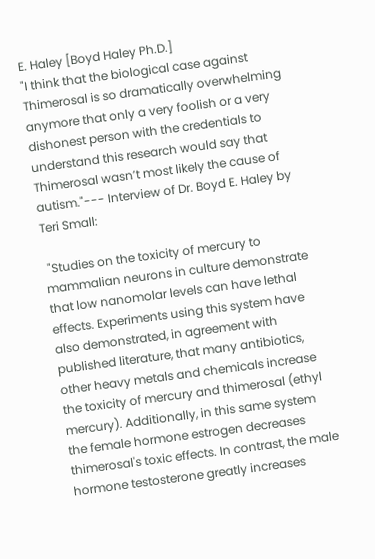E. Haley [Boyd Haley Ph.D.]
"I think that the biological case against Thimerosal is so dramatically overwhelming anymore that only a very foolish or a very dishonest person with the credentials to understand this research would say that Thimerosal wasn’t most likely the cause of autism."--- Interview of Dr. Boyd E. Haley by Teri Small:

 "Studies on the toxicity of mercury to mammalian neurons in culture demonstrate that low nanomolar levels can have lethal effects. Experiments using this system have also demonstrated, in agreement with published literature, that many antibiotics, other heavy metals and chemicals increase the toxicity of mercury and thimerosal (ethyl mercury). Additionally, in this same system the female hormone estrogen decreases thimerosal's toxic effects. In contrast, the male hormone testosterone greatly increases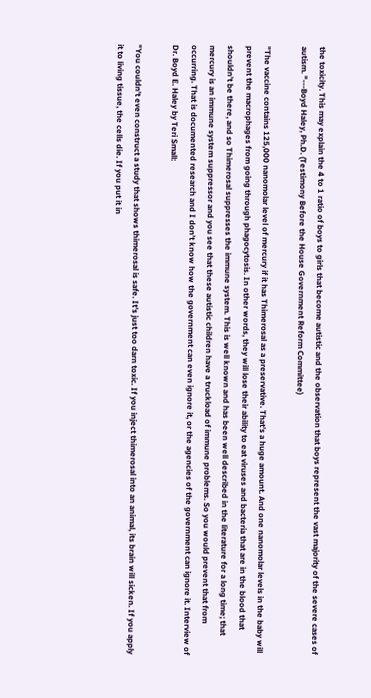the toxicity. This may explain the 4 to 1 ratio of boys to girls that become autistic and the observation that boys represent the vast majority of the severe cases of autism. "---Boyd Haley, Ph.D. (Testimony Before the House Government Reform Committee)

"The vaccine contains 125,000 nanomolar level of mercury if it has Thimerosal as a preservative. That’s a huge amount. And one nanomolar levels in the baby will prevent the macrophages from going through phagocytosis. In other words, they will lose their ability to eat viruses and bacteria that are in the blood that shouldn’t be there, and so Thimerosal suppresses the immune system. This is well known and has been well described in the literature for a long time; that mercury is an immune system suppressor and you see that these autistic children have a truckload of immune problems. So you would prevent that from occurring. That is documented research and I don’t know how the government can even ignore it, or the agencies of the government can ignore it. Interview of Dr. Boyd E. Haley by Teri Small:

"You couldn't even construct a study that shows thimerosal is safe. It's just too darn toxic. If you inject thimerosal into an animal, its brain will sicken. If you apply it to living tissue, the cells die. If you put it in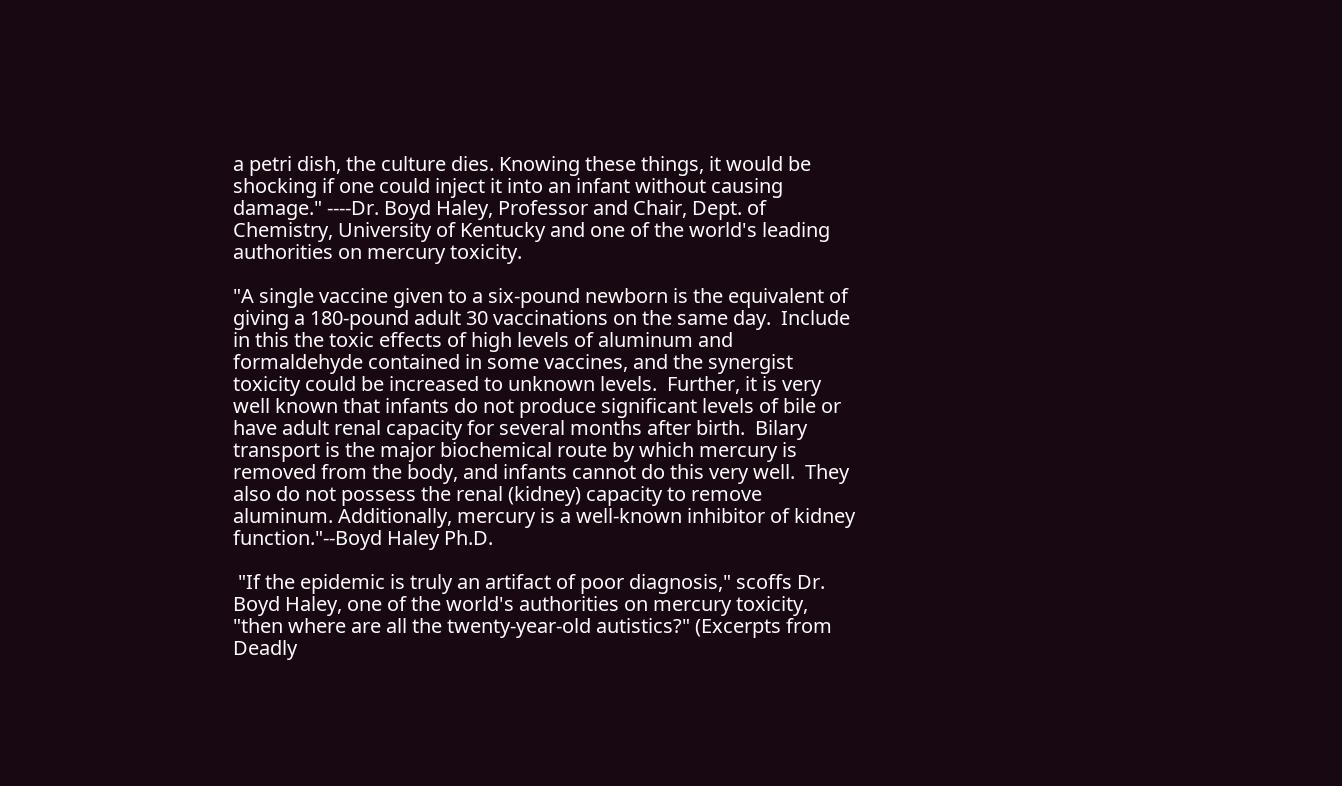a petri dish, the culture dies. Knowing these things, it would be shocking if one could inject it into an infant without causing damage." ----Dr. Boyd Haley, Professor and Chair, Dept. of Chemistry, University of Kentucky and one of the world's leading authorities on mercury toxicity.

"A single vaccine given to a six-pound newborn is the equivalent of giving a 180-pound adult 30 vaccinations on the same day.  Include in this the toxic effects of high levels of aluminum and formaldehyde contained in some vaccines, and the synergist toxicity could be increased to unknown levels.  Further, it is very well known that infants do not produce significant levels of bile or have adult renal capacity for several months after birth.  Bilary transport is the major biochemical route by which mercury is removed from the body, and infants cannot do this very well.  They also do not possess the renal (kidney) capacity to remove aluminum. Additionally, mercury is a well-known inhibitor of kidney function."--Boyd Haley Ph.D.

 "If the epidemic is truly an artifact of poor diagnosis," scoffs Dr. Boyd Haley, one of the world's authorities on mercury toxicity, "then where are all the twenty-year-old autistics?" (Excerpts from Deadly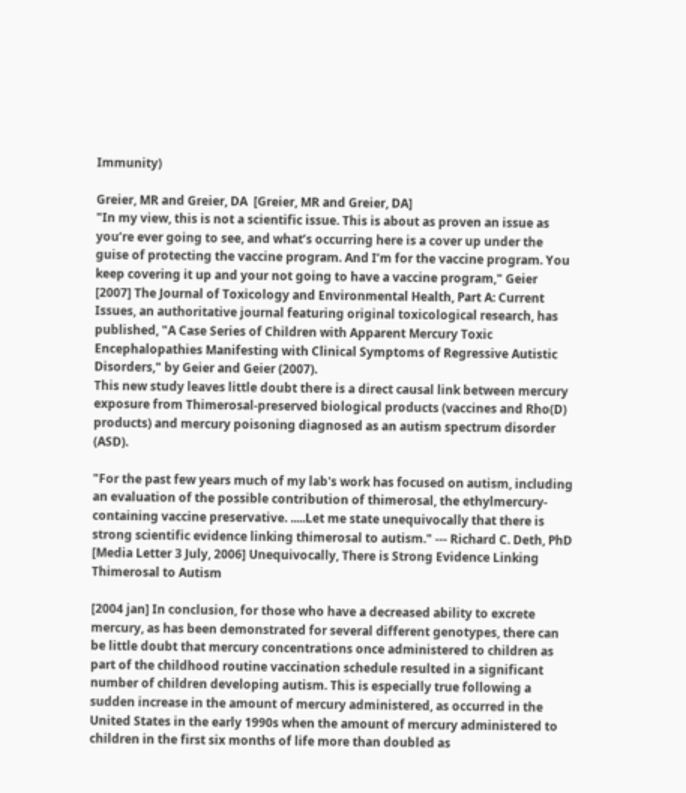Immunity)

Greier, MR and Greier, DA  [Greier, MR and Greier, DA]
"In my view, this is not a scientific issue. This is about as proven an issue as you’re ever going to see, and what’s occurring here is a cover up under the guise of protecting the vaccine program. And I’m for the vaccine program. You keep covering it up and your not going to have a vaccine program," Geier
[2007] The Journal of Toxicology and Environmental Health, Part A: Current Issues, an authoritative journal featuring original toxicological research, has published, "A Case Series of Children with Apparent Mercury Toxic  Encephalopathies Manifesting with Clinical Symptoms of Regressive Autistic Disorders," by Geier and Geier (2007).
This new study leaves little doubt there is a direct causal link between mercury exposure from Thimerosal-preserved biological products (vaccines and Rho(D) products) and mercury poisoning diagnosed as an autism spectrum disorder (ASD).

"For the past few years much of my lab's work has focused on autism, including an evaluation of the possible contribution of thimerosal, the ethylmercury-containing vaccine preservative. .....Let me state unequivocally that there is strong scientific evidence linking thimerosal to autism." --- Richard C. Deth, PhD [Media Letter 3 July, 2006] Unequivocally, There is Strong Evidence Linking Thimerosal to Autism

[2004 jan] In conclusion, for those who have a decreased ability to excrete mercury, as has been demonstrated for several different genotypes, there can be little doubt that mercury concentrations once administered to children as part of the childhood routine vaccination schedule resulted in a significant number of children developing autism. This is especially true following a sudden increase in the amount of mercury administered, as occurred in the United States in the early 1990s when the amount of mercury administered to children in the first six months of life more than doubled as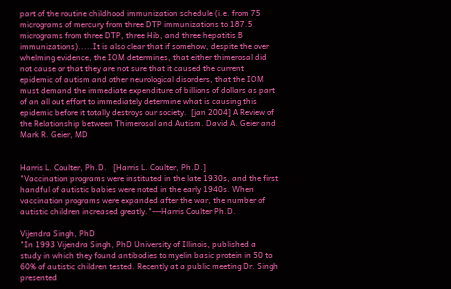part of the routine childhood immunization schedule (i.e. from 75 micrograms of mercury from three DTP immunizations to 187.5 micrograms from three DTP, three Hib, and three hepatitis B immunizations).....It is also clear that if somehow, despite the over whelming evidence, the IOM determines, that either thimerosal did not cause or that they are not sure that it caused the current epidemic of autism and other neurological disorders, that the IOM must demand the immediate expenditure of billions of dollars as part of an all out effort to immediately determine what is causing this epidemic before it totally destroys our society.  [jan 2004] A Review of the Relationship between Thimerosal and Autism. David A. Geier and Mark R. Geier, MD


Harris L. Coulter, Ph.D.   [Harris L. Coulter, Ph.D.]
"Vaccination programs were instituted in the late 1930s, and the first handful of autistic babies were noted in the early 1940s. When vaccination programs were expanded after the war, the number of autistic children increased greatly."---Harris Coulter Ph.D.

Vijendra Singh, PhD
"In 1993 Vijendra Singh, PhD University of Illinois, published a study in which they found antibodies to myelin basic protein in 50 to 60% of autistic children tested. Recently at a public meeting Dr. Singh presented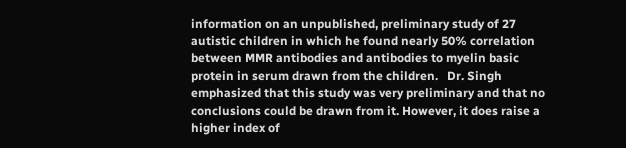information on an unpublished, preliminary study of 27 autistic children in which he found nearly 50% correlation between MMR antibodies and antibodies to myelin basic protein in serum drawn from the children.   Dr. Singh emphasized that this study was very preliminary and that no conclusions could be drawn from it. However, it does raise a higher index of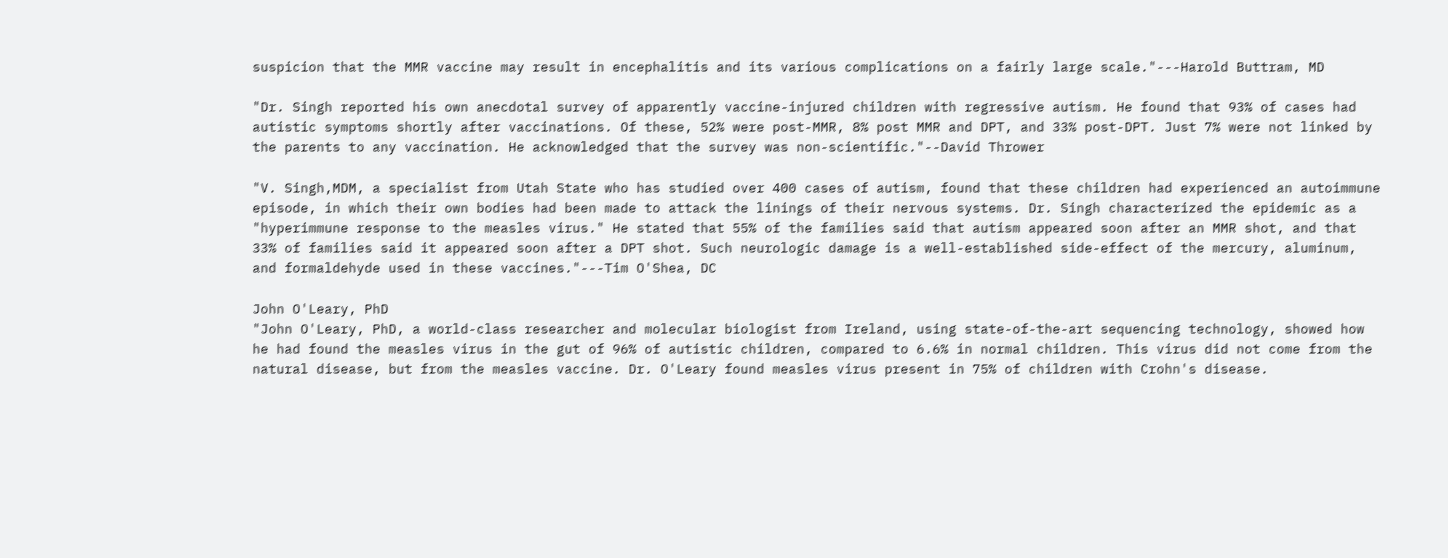suspicion that the MMR vaccine may result in encephalitis and its various complications on a fairly large scale."---Harold Buttram, MD

"Dr. Singh reported his own anecdotal survey of apparently vaccine-injured children with regressive autism. He found that 93% of cases had autistic symptoms shortly after vaccinations. Of these, 52% were post-MMR, 8% post MMR and DPT, and 33% post-DPT. Just 7% were not linked by the parents to any vaccination. He acknowledged that the survey was non-scientific."--David Thrower

"V. Singh,MDM, a specialist from Utah State who has studied over 400 cases of autism, found that these children had experienced an autoimmune episode, in which their own bodies had been made to attack the linings of their nervous systems. Dr. Singh characterized the epidemic as a "hyperimmune response to the measles virus." He stated that 55% of the families said that autism appeared soon after an MMR shot, and that 33% of families said it appeared soon after a DPT shot. Such neurologic damage is a well-established side-effect of the mercury, aluminum, and formaldehyde used in these vaccines."---Tim O'Shea, DC

John O'Leary, PhD
"John O'Leary, PhD, a world-class researcher and molecular biologist from Ireland, using state-of-the-art sequencing technology, showed how he had found the measles virus in the gut of 96% of autistic children, compared to 6.6% in normal children. This virus did not come from the natural disease, but from the measles vaccine. Dr. O'Leary found measles virus present in 75% of children with Crohn's disease.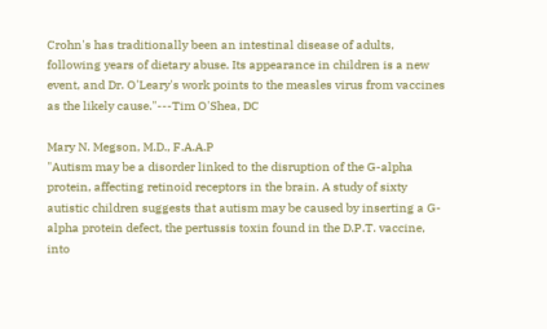Crohn's has traditionally been an intestinal disease of adults, following years of dietary abuse. Its appearance in children is a new event, and Dr. O'Leary's work points to the measles virus from vaccines as the likely cause."---Tim O'Shea, DC

Mary N. Megson, M.D., F.A.A.P
"Autism may be a disorder linked to the disruption of the G-alpha protein, affecting retinoid receptors in the brain. A study of sixty autistic children suggests that autism may be caused by inserting a G-alpha protein defect, the pertussis toxin found in the D.P.T. vaccine, into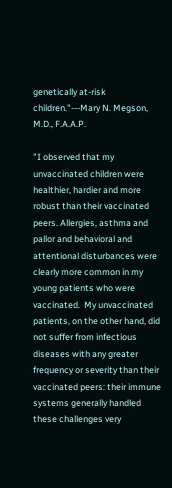genetically at-risk children."---Mary N. Megson, M.D., F.A.A.P.

"I observed that my unvaccinated children were healthier, hardier and more robust than their vaccinated peers. Allergies, asthma and pallor and behavioral and attentional disturbances were clearly more common in my young patients who were vaccinated.  My unvaccinated patients, on the other hand, did not suffer from infectious diseases with any greater frequency or severity than their vaccinated peers: their immune systems generally handled these challenges very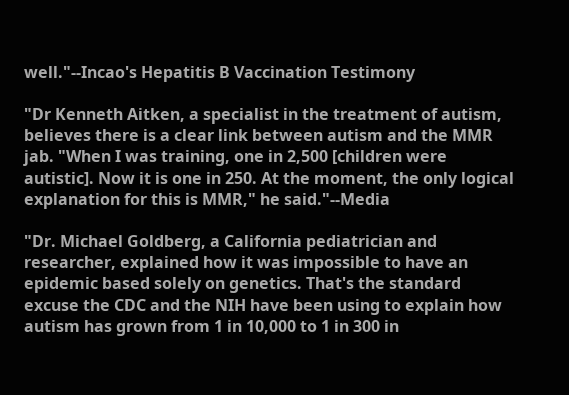well."--Incao's Hepatitis B Vaccination Testimony

"Dr Kenneth Aitken, a specialist in the treatment of autism, believes there is a clear link between autism and the MMR jab. "When I was training, one in 2,500 [children were autistic]. Now it is one in 250. At the moment, the only logical explanation for this is MMR," he said."--Media

"Dr. Michael Goldberg, a California pediatrician and researcher, explained how it was impossible to have an epidemic based solely on genetics. That's the standard excuse the CDC and the NIH have been using to explain how autism has grown from 1 in 10,000 to 1 in 300 in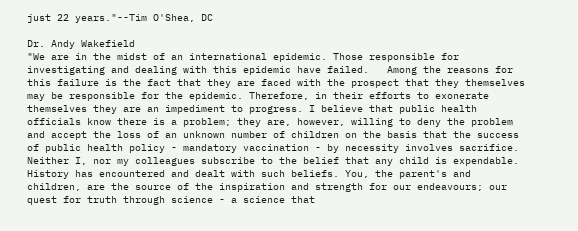just 22 years."--Tim O'Shea, DC

Dr. Andy Wakefield
"We are in the midst of an international epidemic. Those responsible for investigating and dealing with this epidemic have failed.   Among the reasons for this failure is the fact that they are faced with the prospect that they themselves may be responsible for the epidemic. Therefore, in their efforts to exonerate themselves they are an impediment to progress. I believe that public health officials know there is a problem; they are, however, willing to deny the problem and accept the loss of an unknown number of children on the basis that the success of public health policy - mandatory vaccination - by necessity involves sacrifice. Neither I, nor my colleagues subscribe to the belief that any child is expendable. History has encountered and dealt with such beliefs. You, the parent's and children, are the source of the inspiration and strength for our endeavours; our quest for truth through science - a science that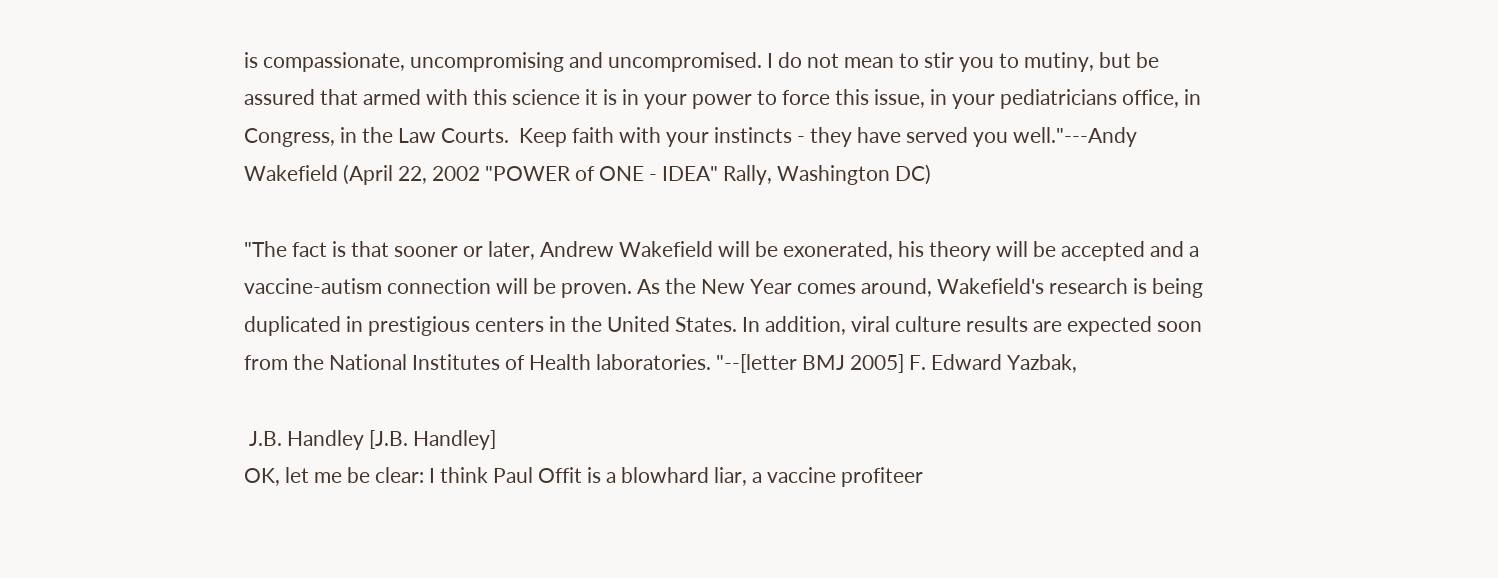is compassionate, uncompromising and uncompromised. I do not mean to stir you to mutiny, but be assured that armed with this science it is in your power to force this issue, in your pediatricians office, in Congress, in the Law Courts.  Keep faith with your instincts - they have served you well."---Andy Wakefield (April 22, 2002 "POWER of ONE - IDEA" Rally, Washington DC)

"The fact is that sooner or later, Andrew Wakefield will be exonerated, his theory will be accepted and a vaccine-autism connection will be proven. As the New Year comes around, Wakefield's research is being duplicated in prestigious centers in the United States. In addition, viral culture results are expected soon from the National Institutes of Health laboratories. "--[letter BMJ 2005] F. Edward Yazbak,

 J.B. Handley [J.B. Handley]
OK, let me be clear: I think Paul Offit is a blowhard liar, a vaccine profiteer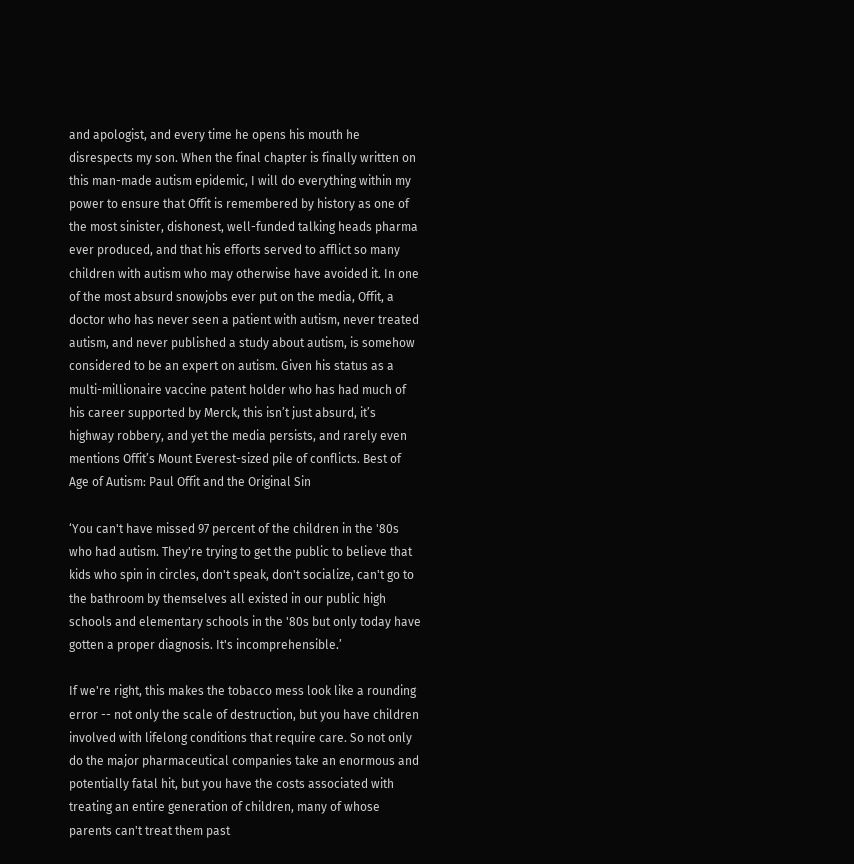and apologist, and every time he opens his mouth he disrespects my son. When the final chapter is finally written on this man-made autism epidemic, I will do everything within my power to ensure that Offit is remembered by history as one of the most sinister, dishonest, well-funded talking heads pharma ever produced, and that his efforts served to afflict so many children with autism who may otherwise have avoided it. In one of the most absurd snowjobs ever put on the media, Offit, a doctor who has never seen a patient with autism, never treated autism, and never published a study about autism, is somehow considered to be an expert on autism. Given his status as a multi-millionaire vaccine patent holder who has had much of his career supported by Merck, this isn’t just absurd, it’s highway robbery, and yet the media persists, and rarely even mentions Offit’s Mount Everest-sized pile of conflicts. Best of Age of Autism: Paul Offit and the Original Sin

‘You can't have missed 97 percent of the children in the '80s who had autism. They're trying to get the public to believe that kids who spin in circles, don't speak, don't socialize, can't go to the bathroom by themselves all existed in our public high schools and elementary schools in the '80s but only today have gotten a proper diagnosis. It's incomprehensible.’

If we're right, this makes the tobacco mess look like a rounding error -- not only the scale of destruction, but you have children involved with lifelong conditions that require care. So not only do the major pharmaceutical companies take an enormous and potentially fatal hit, but you have the costs associated with treating an entire generation of children, many of whose parents can't treat them past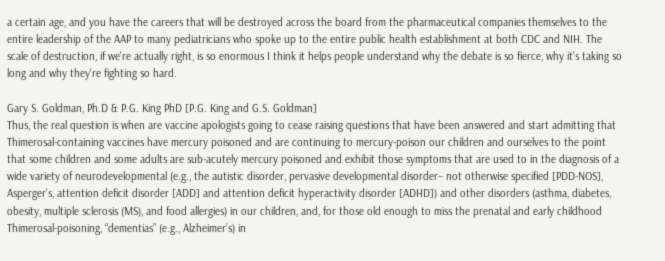a certain age, and you have the careers that will be destroyed across the board from the pharmaceutical companies themselves to the entire leadership of the AAP to many pediatricians who spoke up to the entire public health establishment at both CDC and NIH. The scale of destruction, if we're actually right, is so enormous I think it helps people understand why the debate is so fierce, why it's taking so long and why they're fighting so hard.

Gary S. Goldman, Ph.D & P.G. King PhD [P.G. King and G.S. Goldman]
Thus, the real question is when are vaccine apologists going to cease raising questions that have been answered and start admitting that Thimerosal-containing vaccines have mercury poisoned and are continuing to mercury-poison our children and ourselves to the point that some children and some adults are sub-acutely mercury poisoned and exhibit those symptoms that are used to in the diagnosis of a wide variety of neurodevelopmental (e.g., the autistic disorder, pervasive developmental disorder– not otherwise specified [PDD-NOS], Asperger’s, attention deficit disorder [ADD] and attention deficit hyperactivity disorder [ADHD]) and other disorders (asthma, diabetes, obesity, multiple sclerosis (MS), and food allergies) in our children, and, for those old enough to miss the prenatal and early childhood Thimerosal-poisoning, “dementias” (e.g., Alzheimer’s) in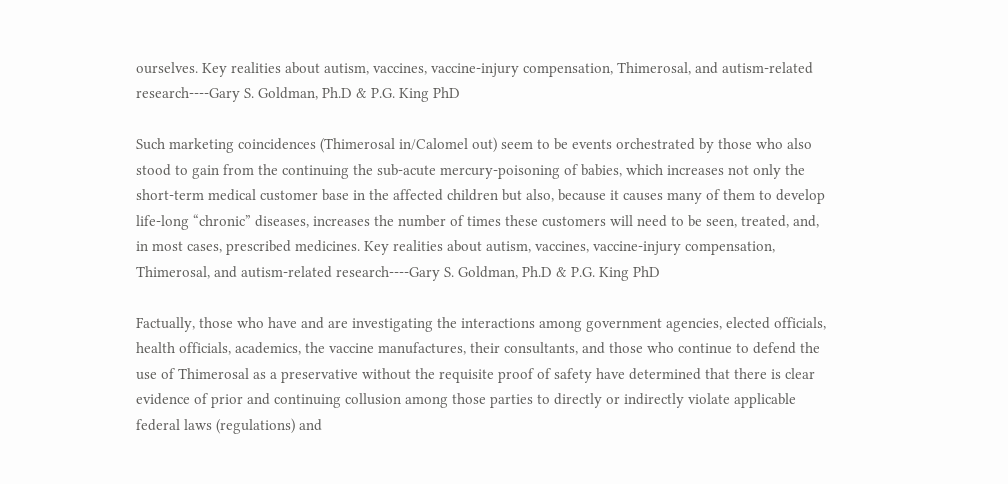ourselves. Key realities about autism, vaccines, vaccine-injury compensation, Thimerosal, and autism-related research----Gary S. Goldman, Ph.D & P.G. King PhD

Such marketing coincidences (Thimerosal in/Calomel out) seem to be events orchestrated by those who also stood to gain from the continuing the sub-acute mercury-poisoning of babies, which increases not only the short-term medical customer base in the affected children but also, because it causes many of them to develop life-long “chronic” diseases, increases the number of times these customers will need to be seen, treated, and, in most cases, prescribed medicines. Key realities about autism, vaccines, vaccine-injury compensation, Thimerosal, and autism-related research----Gary S. Goldman, Ph.D & P.G. King PhD

Factually, those who have and are investigating the interactions among government agencies, elected officials, health officials, academics, the vaccine manufactures, their consultants, and those who continue to defend the use of Thimerosal as a preservative without the requisite proof of safety have determined that there is clear evidence of prior and continuing collusion among those parties to directly or indirectly violate applicable federal laws (regulations) and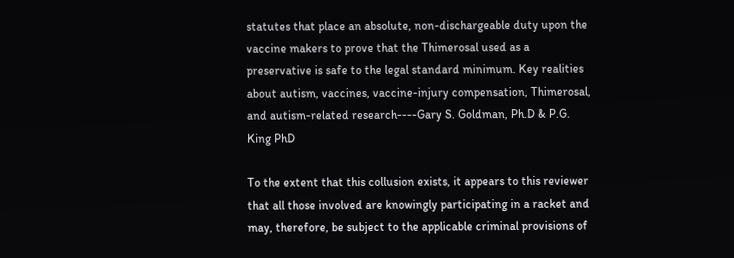statutes that place an absolute, non-dischargeable duty upon the vaccine makers to prove that the Thimerosal used as a preservative is safe to the legal standard minimum. Key realities about autism, vaccines, vaccine-injury compensation, Thimerosal, and autism-related research----Gary S. Goldman, Ph.D & P.G. King PhD

To the extent that this collusion exists, it appears to this reviewer that all those involved are knowingly participating in a racket and may, therefore, be subject to the applicable criminal provisions of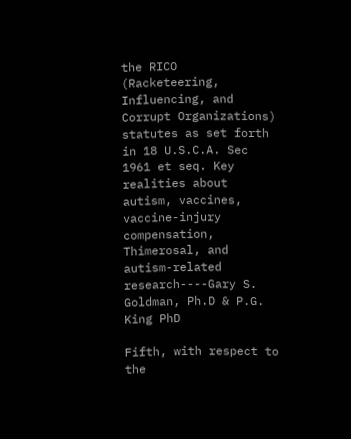the RICO (Racketeering, Influencing, and Corrupt Organizations) statutes as set forth in 18 U.S.C.A. Sec 1961 et seq. Key realities about autism, vaccines, vaccine-injury compensation, Thimerosal, and autism-related research----Gary S. Goldman, Ph.D & P.G. King PhD

Fifth, with respect to the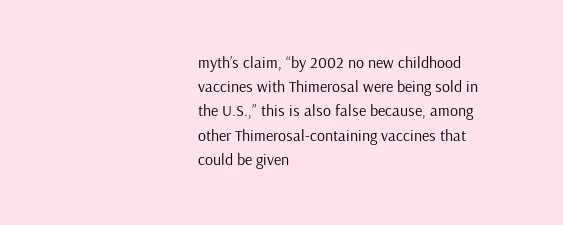myth’s claim, “by 2002 no new childhood vaccines with Thimerosal were being sold in the U.S.,” this is also false because, among other Thimerosal-containing vaccines that could be given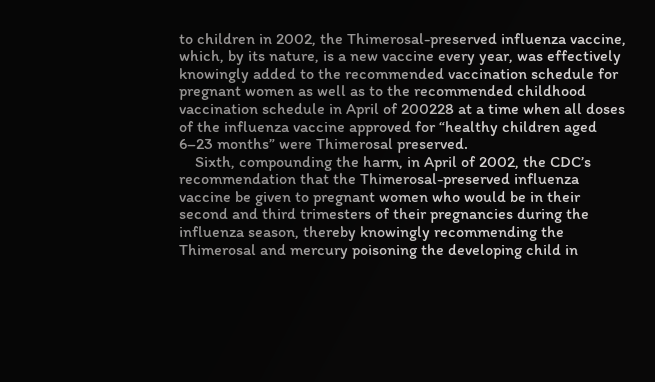to children in 2002, the Thimerosal-preserved influenza vaccine, which, by its nature, is a new vaccine every year, was effectively knowingly added to the recommended vaccination schedule for pregnant women as well as to the recommended childhood vaccination schedule in April of 200228 at a time when all doses of the influenza vaccine approved for “healthy children aged 6–23 months” were Thimerosal preserved.
    Sixth, compounding the harm, in April of 2002, the CDC’s recommendation that the Thimerosal-preserved influenza vaccine be given to pregnant women who would be in their second and third trimesters of their pregnancies during the influenza season, thereby knowingly recommending the Thimerosal and mercury poisoning the developing child in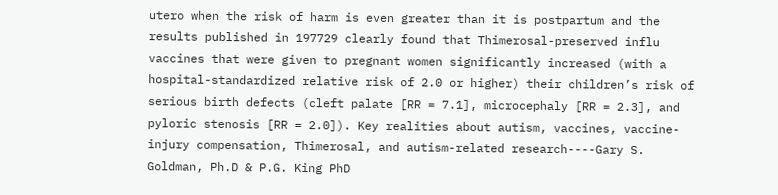utero when the risk of harm is even greater than it is postpartum and the results published in 197729 clearly found that Thimerosal-preserved influ vaccines that were given to pregnant women significantly increased (with a hospital-standardized relative risk of 2.0 or higher) their children’s risk of serious birth defects (cleft palate [RR = 7.1], microcephaly [RR = 2.3], and pyloric stenosis [RR = 2.0]). Key realities about autism, vaccines, vaccine-injury compensation, Thimerosal, and autism-related research----Gary S. Goldman, Ph.D & P.G. King PhD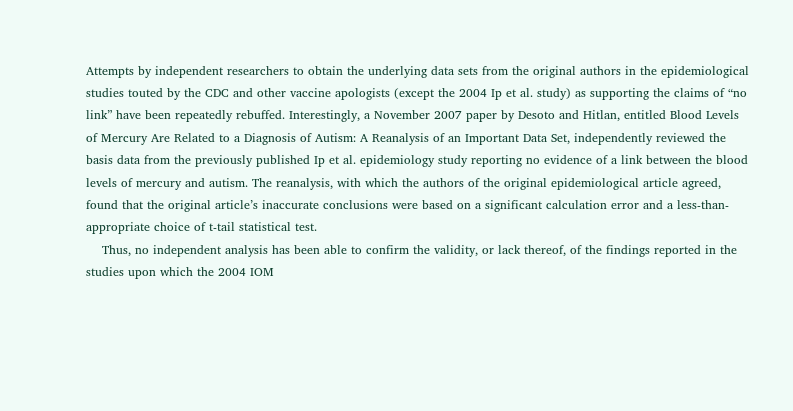Attempts by independent researchers to obtain the underlying data sets from the original authors in the epidemiological studies touted by the CDC and other vaccine apologists (except the 2004 Ip et al. study) as supporting the claims of “no link” have been repeatedly rebuffed. Interestingly, a November 2007 paper by Desoto and Hitlan, entitled Blood Levels of Mercury Are Related to a Diagnosis of Autism: A Reanalysis of an Important Data Set, independently reviewed the basis data from the previously published Ip et al. epidemiology study reporting no evidence of a link between the blood levels of mercury and autism. The reanalysis, with which the authors of the original epidemiological article agreed, found that the original article’s inaccurate conclusions were based on a significant calculation error and a less-than-appropriate choice of t-tail statistical test.
    Thus, no independent analysis has been able to confirm the validity, or lack thereof, of the findings reported in the studies upon which the 2004 IOM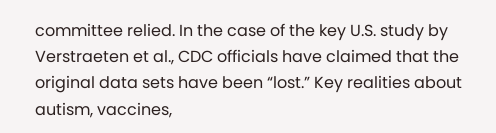committee relied. In the case of the key U.S. study by Verstraeten et al., CDC officials have claimed that the original data sets have been “lost.” Key realities about autism, vaccines,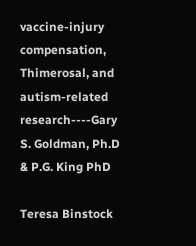vaccine-injury compensation, Thimerosal, and autism-related research----Gary S. Goldman, Ph.D & P.G. King PhD

Teresa Binstock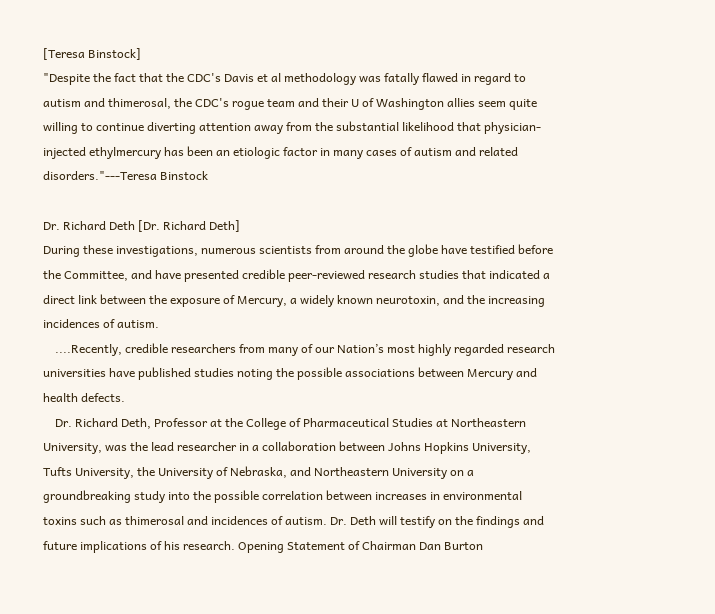[Teresa Binstock]
"Despite the fact that the CDC's Davis et al methodology was fatally flawed in regard to autism and thimerosal, the CDC's rogue team and their U of Washington allies seem quite willing to continue diverting attention away from the substantial likelihood that physician-injected ethylmercury has been an etiologic factor in many cases of autism and related disorders."---Teresa Binstock

Dr. Richard Deth [Dr. Richard Deth]
During these investigations, numerous scientists from around the globe have testified before the Committee, and have presented credible peer-reviewed research studies that indicated a direct link between the exposure of Mercury, a widely known neurotoxin, and the increasing incidences of autism.
    ....Recently, credible researchers from many of our Nation’s most highly regarded research universities have published studies noting the possible associations between Mercury and health defects.
    Dr. Richard Deth, Professor at the College of Pharmaceutical Studies at Northeastern University, was the lead researcher in a collaboration between Johns Hopkins University, Tufts University, the University of Nebraska, and Northeastern University on a groundbreaking study into the possible correlation between increases in environmental toxins such as thimerosal and incidences of autism. Dr. Deth will testify on the findings and future implications of his research. Opening Statement of Chairman Dan Burton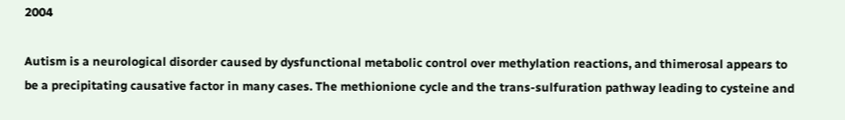2004

Autism is a neurological disorder caused by dysfunctional metabolic control over methylation reactions, and thimerosal appears to be a precipitating causative factor in many cases. The methionione cycle and the trans-sulfuration pathway leading to cysteine and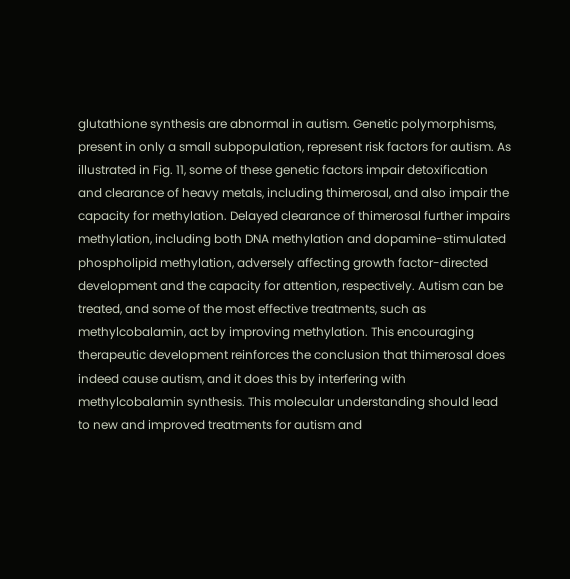glutathione synthesis are abnormal in autism. Genetic polymorphisms, present in only a small subpopulation, represent risk factors for autism. As illustrated in Fig. 11, some of these genetic factors impair detoxification and clearance of heavy metals, including thimerosal, and also impair the capacity for methylation. Delayed clearance of thimerosal further impairs methylation, including both DNA methylation and dopamine-stimulated phospholipid methylation, adversely affecting growth factor-directed development and the capacity for attention, respectively. Autism can be treated, and some of the most effective treatments, such as methylcobalamin, act by improving methylation. This encouraging therapeutic development reinforces the conclusion that thimerosal does indeed cause autism, and it does this by interfering with methylcobalamin synthesis. This molecular understanding should lead to new and improved treatments for autism and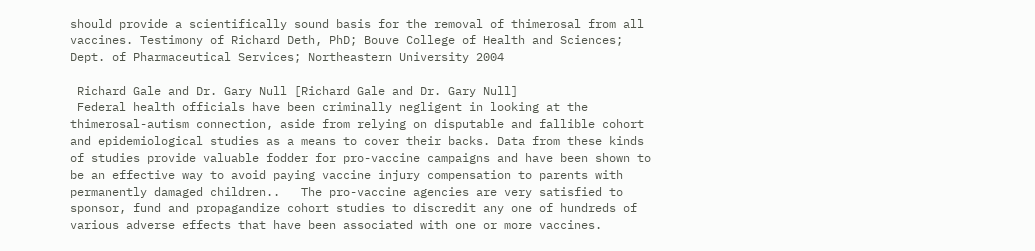should provide a scientifically sound basis for the removal of thimerosal from all vaccines. Testimony of Richard Deth, PhD; Bouve College of Health and Sciences; Dept. of Pharmaceutical Services; Northeastern University 2004

 Richard Gale and Dr. Gary Null [Richard Gale and Dr. Gary Null]
 Federal health officials have been criminally negligent in looking at the thimerosal-autism connection, aside from relying on disputable and fallible cohort and epidemiological studies as a means to cover their backs. Data from these kinds of studies provide valuable fodder for pro-vaccine campaigns and have been shown to be an effective way to avoid paying vaccine injury compensation to parents with permanently damaged children..   The pro-vaccine agencies are very satisfied to sponsor, fund and propagandize cohort studies to discredit any one of hundreds of various adverse effects that have been associated with one or more vaccines.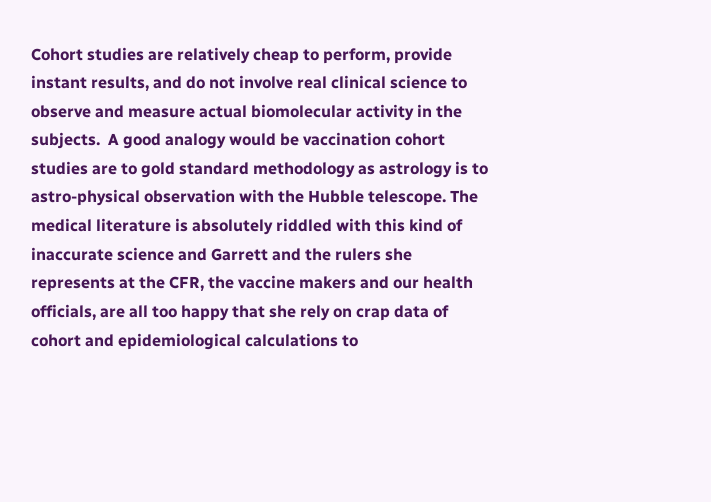Cohort studies are relatively cheap to perform, provide instant results, and do not involve real clinical science to observe and measure actual biomolecular activity in the subjects.  A good analogy would be vaccination cohort studies are to gold standard methodology as astrology is to astro-physical observation with the Hubble telescope. The medical literature is absolutely riddled with this kind of inaccurate science and Garrett and the rulers she represents at the CFR, the vaccine makers and our health officials, are all too happy that she rely on crap data of cohort and epidemiological calculations to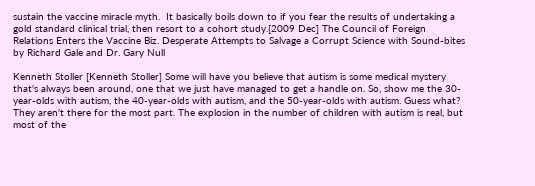sustain the vaccine miracle myth.  It basically boils down to if you fear the results of undertaking a gold standard clinical trial, then resort to a cohort study.[2009 Dec] The Council of Foreign Relations Enters the Vaccine Biz. Desperate Attempts to Salvage a Corrupt Science with Sound-bites by Richard Gale and Dr. Gary Null

Kenneth Stoller [Kenneth Stoller] Some will have you believe that autism is some medical mystery that's always been around, one that we just have managed to get a handle on. So, show me the 30-year-olds with autism, the 40-year-olds with autism, and the 50-year-olds with autism. Guess what? They aren't there for the most part. The explosion in the number of children with autism is real, but most of the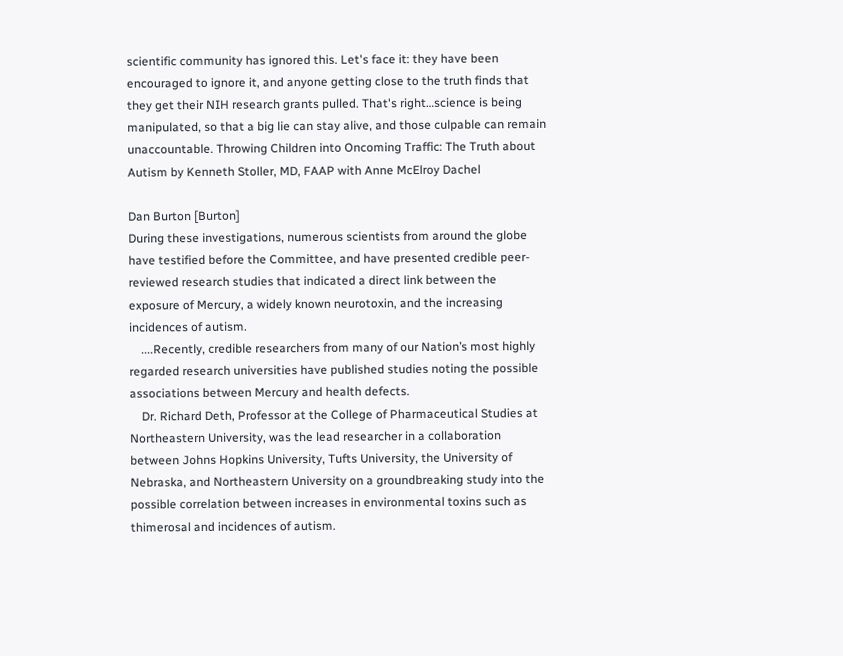scientific community has ignored this. Let's face it: they have been encouraged to ignore it, and anyone getting close to the truth finds that they get their NIH research grants pulled. That's right…science is being manipulated, so that a big lie can stay alive, and those culpable can remain unaccountable. Throwing Children into Oncoming Traffic: The Truth about Autism by Kenneth Stoller, MD, FAAP with Anne McElroy Dachel

Dan Burton [Burton]
During these investigations, numerous scientists from around the globe have testified before the Committee, and have presented credible peer-reviewed research studies that indicated a direct link between the exposure of Mercury, a widely known neurotoxin, and the increasing incidences of autism.
    ....Recently, credible researchers from many of our Nation’s most highly regarded research universities have published studies noting the possible associations between Mercury and health defects.
    Dr. Richard Deth, Professor at the College of Pharmaceutical Studies at Northeastern University, was the lead researcher in a collaboration between Johns Hopkins University, Tufts University, the University of Nebraska, and Northeastern University on a groundbreaking study into the possible correlation between increases in environmental toxins such as thimerosal and incidences of autism.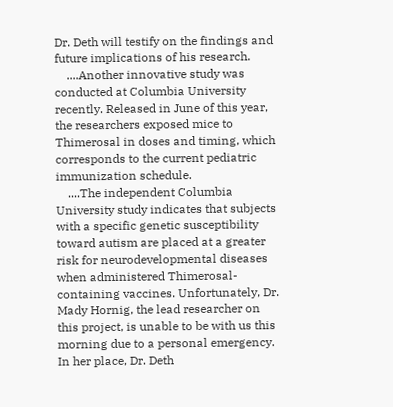Dr. Deth will testify on the findings and future implications of his research.
    ....Another innovative study was conducted at Columbia University recently. Released in June of this year, the researchers exposed mice to Thimerosal in doses and timing, which corresponds to the current pediatric immunization schedule.
    ....The independent Columbia University study indicates that subjects with a specific genetic susceptibility toward autism are placed at a greater risk for neurodevelopmental diseases when administered Thimerosal-containing vaccines. Unfortunately, Dr. Mady Hornig, the lead researcher on this project, is unable to be with us this morning due to a personal emergency. In her place, Dr. Deth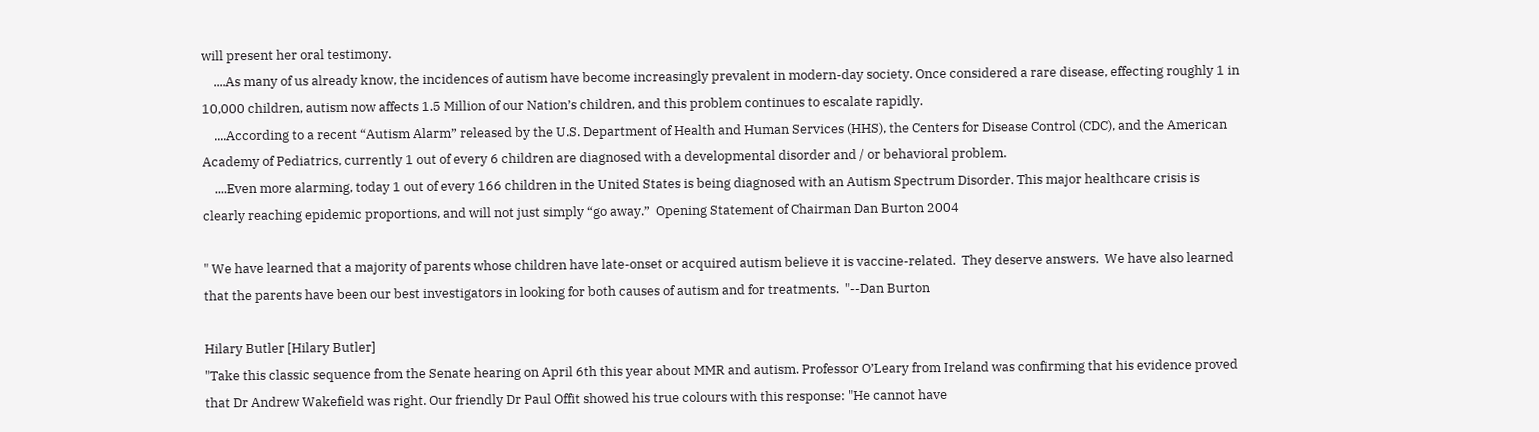will present her oral testimony.
    ....As many of us already know, the incidences of autism have become increasingly prevalent in modern-day society. Once considered a rare disease, effecting roughly 1 in 10,000 children, autism now affects 1.5 Million of our Nation’s children, and this problem continues to escalate rapidly.
    ....According to a recent “Autism Alarm” released by the U.S. Department of Health and Human Services (HHS), the Centers for Disease Control (CDC), and the American Academy of Pediatrics, currently 1 out of every 6 children are diagnosed with a developmental disorder and / or behavioral problem.
    ....Even more alarming, today 1 out of every 166 children in the United States is being diagnosed with an Autism Spectrum Disorder. This major healthcare crisis is clearly reaching epidemic proportions, and will not just simply “go away.”  Opening Statement of Chairman Dan Burton 2004

" We have learned that a majority of parents whose children have late-onset or acquired autism believe it is vaccine-related.  They deserve answers.  We have also learned that the parents have been our best investigators in looking for both causes of autism and for treatments.  "--Dan Burton

Hilary Butler [Hilary Butler]
"Take this classic sequence from the Senate hearing on April 6th this year about MMR and autism. Professor O’Leary from Ireland was confirming that his evidence proved that Dr Andrew Wakefield was right. Our friendly Dr Paul Offit showed his true colours with this response: "He cannot have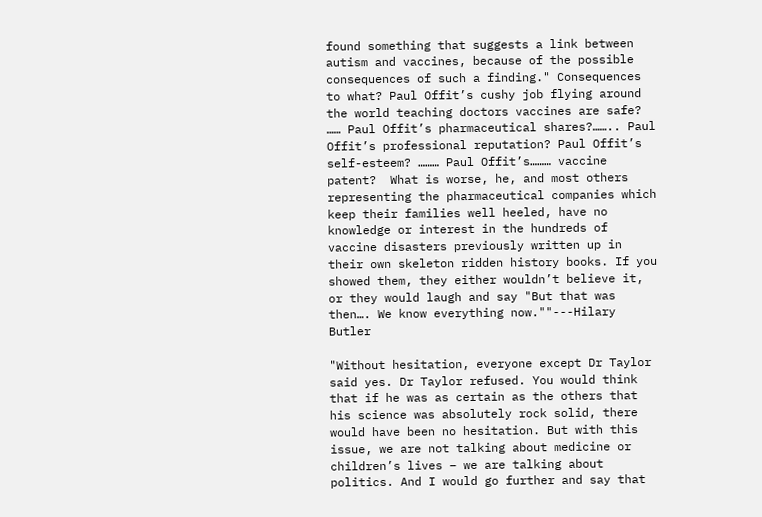found something that suggests a link between autism and vaccines, because of the possible consequences of such a finding." Consequences to what? Paul Offit’s cushy job flying around the world teaching doctors vaccines are safe? …… Paul Offit’s pharmaceutical shares?…….. Paul Offit’s professional reputation? Paul Offit’s self-esteem? ……… Paul Offit’s……… vaccine patent?  What is worse, he, and most others representing the pharmaceutical companies which keep their families well heeled, have no knowledge or interest in the hundreds of vaccine disasters previously written up in their own skeleton ridden history books. If you showed them, they either wouldn’t believe it, or they would laugh and say "But that was then…. We know everything now.""---Hilary Butler

"Without hesitation, everyone except Dr Taylor said yes. Dr Taylor refused. You would think that if he was as certain as the others that his science was absolutely rock solid, there would have been no hesitation. But with this issue, we are not talking about medicine or children’s lives – we are talking about politics. And I would go further and say that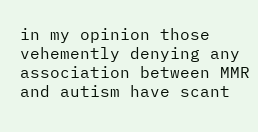in my opinion those vehemently denying any association between MMR and autism have scant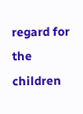regard for the children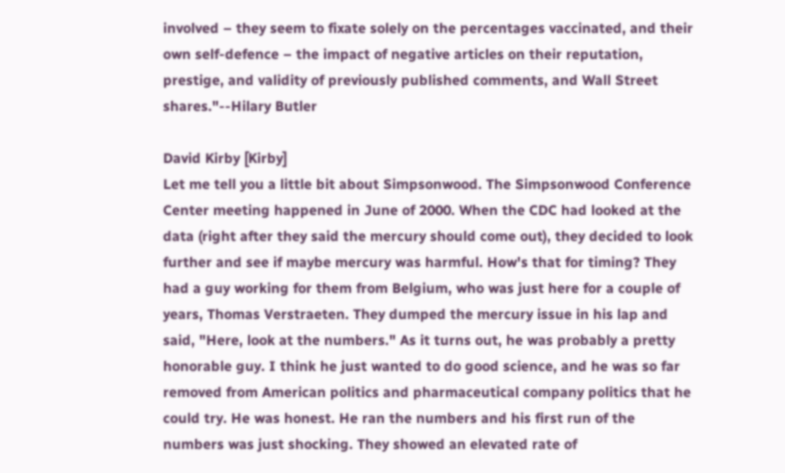involved – they seem to fixate solely on the percentages vaccinated, and their own self-defence – the impact of negative articles on their reputation, prestige, and validity of previously published comments, and Wall Street shares."--Hilary Butler

David Kirby [Kirby]
Let me tell you a little bit about Simpsonwood. The Simpsonwood Conference Center meeting happened in June of 2000. When the CDC had looked at the data (right after they said the mercury should come out), they decided to look further and see if maybe mercury was harmful. How's that for timing? They had a guy working for them from Belgium, who was just here for a couple of years, Thomas Verstraeten. They dumped the mercury issue in his lap and said, "Here, look at the numbers." As it turns out, he was probably a pretty honorable guy. I think he just wanted to do good science, and he was so far removed from American politics and pharmaceutical company politics that he could try. He was honest. He ran the numbers and his first run of the numbers was just shocking. They showed an elevated rate of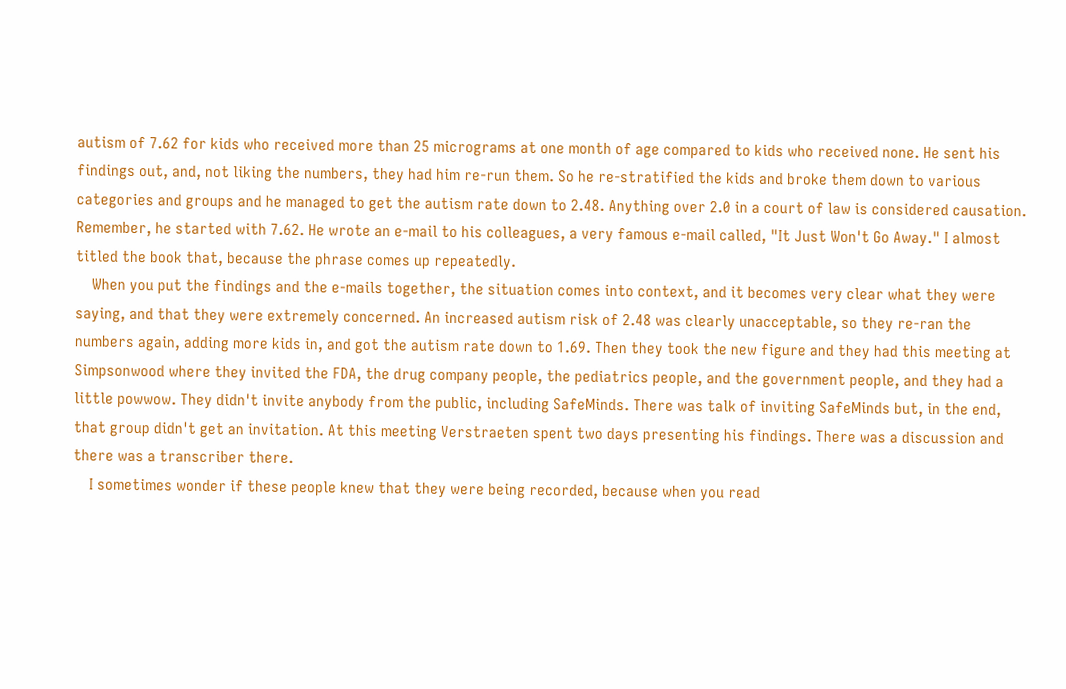autism of 7.62 for kids who received more than 25 micrograms at one month of age compared to kids who received none. He sent his findings out, and, not liking the numbers, they had him re-run them. So he re-stratified the kids and broke them down to various categories and groups and he managed to get the autism rate down to 2.48. Anything over 2.0 in a court of law is considered causation. Remember, he started with 7.62. He wrote an e-mail to his colleagues, a very famous e-mail called, "It Just Won't Go Away." I almost titled the book that, because the phrase comes up repeatedly.
    When you put the findings and the e-mails together, the situation comes into context, and it becomes very clear what they were saying, and that they were extremely concerned. An increased autism risk of 2.48 was clearly unacceptable, so they re-ran the numbers again, adding more kids in, and got the autism rate down to 1.69. Then they took the new figure and they had this meeting at Simpsonwood where they invited the FDA, the drug company people, the pediatrics people, and the government people, and they had a little powwow. They didn't invite anybody from the public, including SafeMinds. There was talk of inviting SafeMinds but, in the end, that group didn't get an invitation. At this meeting Verstraeten spent two days presenting his findings. There was a discussion and there was a transcriber there.
    I sometimes wonder if these people knew that they were being recorded, because when you read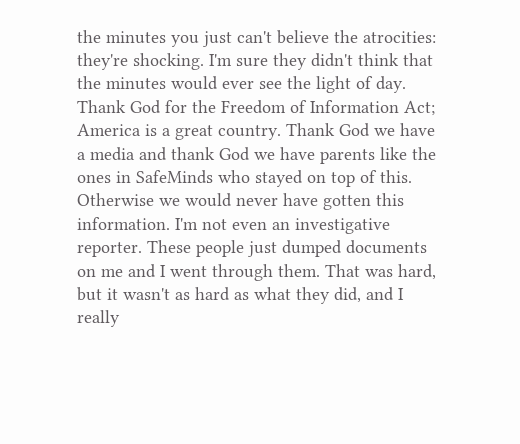the minutes you just can't believe the atrocities: they're shocking. I'm sure they didn't think that the minutes would ever see the light of day. Thank God for the Freedom of Information Act; America is a great country. Thank God we have a media and thank God we have parents like the ones in SafeMinds who stayed on top of this. Otherwise we would never have gotten this information. I'm not even an investigative reporter. These people just dumped documents on me and I went through them. That was hard, but it wasn't as hard as what they did, and I really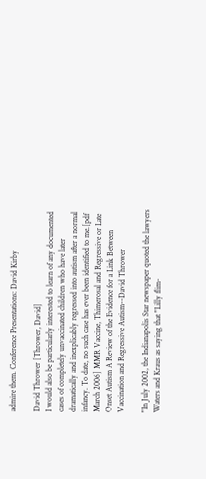admire them. Conference Presentations: David Kirby

David Thrower [Thrower, David]
I would also be particularly interested to learn of any documented cases of completely unvaccinated children who have later dramatically and inexplicably regressed into autism after a normal infancy. To date, no such case has ever been identified to me.[pdf March 2006] MMR Vaccine, Thimerosal and Regressive or Late Onset Autism A Review of the Evidence for a Link Between Vaccination and Regressive Autism--David Thrower

"In July 2002, the Indianapolis Star newspaper quoted the lawyers Waters and Kraus as saying that "Lilly flim-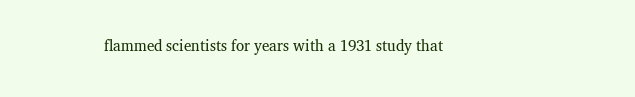flammed scientists for years with a 1931 study that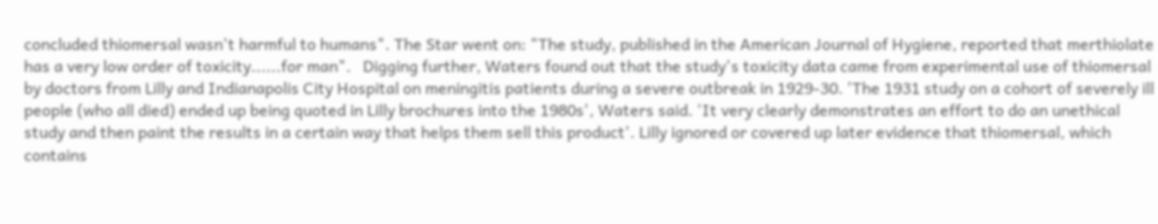concluded thiomersal wasn't harmful to humans". The Star went on: "The study, published in the American Journal of Hygiene, reported that merthiolate has a very low order of toxicity......for man".   Digging further, Waters found out that the study's toxicity data came from experimental use of thiomersal by doctors from Lilly and Indianapolis City Hospital on meningitis patients during a severe outbreak in 1929-30. 'The 1931 study on a cohort of severely ill people (who all died) ended up being quoted in Lilly brochures into the 1980s', Waters said. 'It very clearly demonstrates an effort to do an unethical study and then paint the results in a certain way that helps them sell this product'. Lilly ignored or covered up later evidence that thiomersal, which contains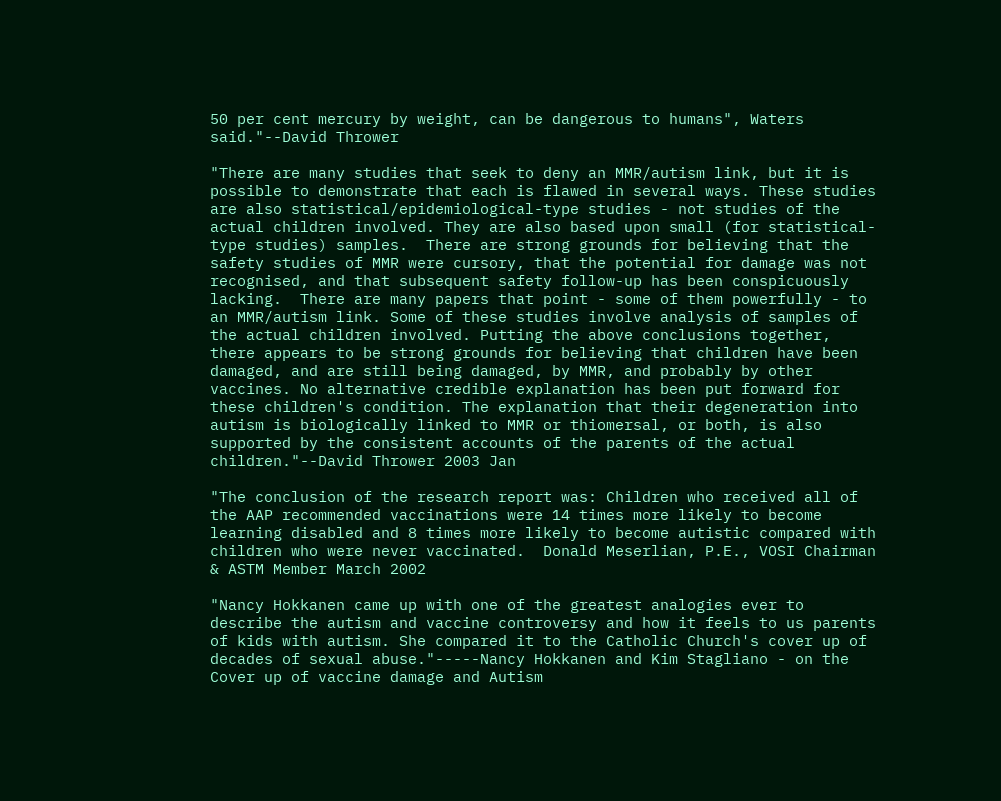50 per cent mercury by weight, can be dangerous to humans", Waters said."--David Thrower

"There are many studies that seek to deny an MMR/autism link, but it is possible to demonstrate that each is flawed in several ways. These studies are also statistical/epidemiological-type studies - not studies of the actual children involved. They are also based upon small (for statistical-type studies) samples.  There are strong grounds for believing that the safety studies of MMR were cursory, that the potential for damage was not recognised, and that subsequent safety follow-up has been conspicuously lacking.  There are many papers that point - some of them powerfully - to an MMR/autism link. Some of these studies involve analysis of samples of the actual children involved. Putting the above conclusions together, there appears to be strong grounds for believing that children have been damaged, and are still being damaged, by MMR, and probably by other vaccines. No alternative credible explanation has been put forward for these children's condition. The explanation that their degeneration into autism is biologically linked to MMR or thiomersal, or both, is also supported by the consistent accounts of the parents of the actual children."--David Thrower 2003 Jan

"The conclusion of the research report was: Children who received all of the AAP recommended vaccinations were 14 times more likely to become learning disabled and 8 times more likely to become autistic compared with children who were never vaccinated.  Donald Meserlian, P.E., VOSI Chairman & ASTM Member March 2002

"Nancy Hokkanen came up with one of the greatest analogies ever to describe the autism and vaccine controversy and how it feels to us parents of kids with autism. She compared it to the Catholic Church's cover up of decades of sexual abuse."-----Nancy Hokkanen and Kim Stagliano - on the Cover up of vaccine damage and Autism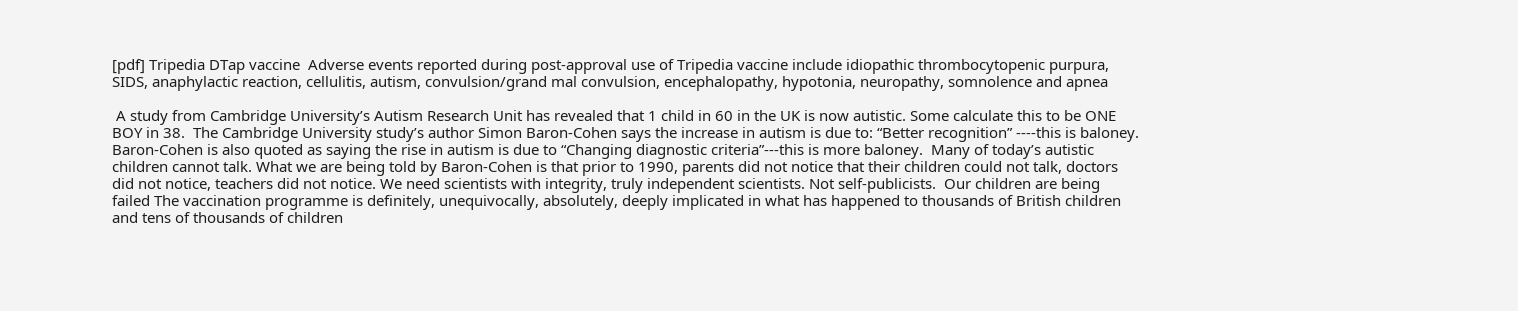[pdf] Tripedia DTap vaccine  Adverse events reported during post-approval use of Tripedia vaccine include idiopathic thrombocytopenic purpura, SIDS, anaphylactic reaction, cellulitis, autism, convulsion/grand mal convulsion, encephalopathy, hypotonia, neuropathy, somnolence and apnea

 A study from Cambridge University’s Autism Research Unit has revealed that 1 child in 60 in the UK is now autistic. Some calculate this to be ONE BOY in 38.  The Cambridge University study’s author Simon Baron-Cohen says the increase in autism is due to: “Better recognition” ----this is baloney. Baron-Cohen is also quoted as saying the rise in autism is due to “Changing diagnostic criteria”---this is more baloney.  Many of today’s autistic children cannot talk. What we are being told by Baron-Cohen is that prior to 1990, parents did not notice that their children could not talk, doctors did not notice, teachers did not notice. We need scientists with integrity, truly independent scientists. Not self-publicists.  Our children are being failed The vaccination programme is definitely, unequivocally, absolutely, deeply implicated in what has happened to thousands of British children and tens of thousands of children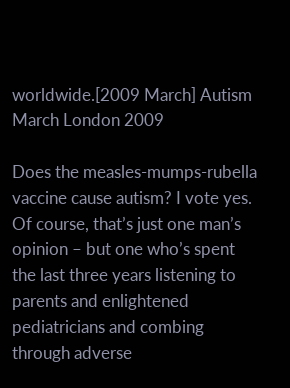worldwide.[2009 March] Autism March London 2009

Does the measles-mumps-rubella vaccine cause autism? I vote yes. Of course, that’s just one man’s opinion – but one who’s spent the last three years listening to parents and enlightened pediatricians and combing through adverse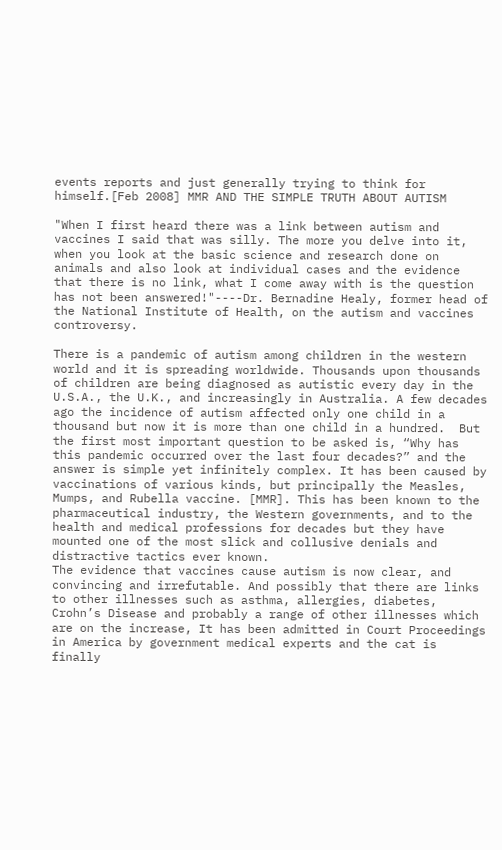events reports and just generally trying to think for himself.[Feb 2008] MMR AND THE SIMPLE TRUTH ABOUT AUTISM

"When I first heard there was a link between autism and vaccines I said that was silly. The more you delve into it, when you look at the basic science and research done on animals and also look at individual cases and the evidence that there is no link, what I come away with is the question has not been answered!"----Dr. Bernadine Healy, former head of the National Institute of Health, on the autism and vaccines controversy.

There is a pandemic of autism among children in the western world and it is spreading worldwide. Thousands upon thousands of children are being diagnosed as autistic every day in the U.S.A., the U.K., and increasingly in Australia. A few decades ago the incidence of autism affected only one child in a thousand but now it is more than one child in a hundred.  But the first most important question to be asked is, “Why has this pandemic occurred over the last four decades?” and the answer is simple yet infinitely complex. It has been caused by vaccinations of various kinds, but principally the Measles, Mumps, and Rubella vaccine. [MMR]. This has been known to the pharmaceutical industry, the Western governments, and to the health and medical professions for decades but they have mounted one of the most slick and collusive denials and distractive tactics ever known.
The evidence that vaccines cause autism is now clear, and convincing and irrefutable. And possibly that there are links to other illnesses such as asthma, allergies, diabetes, Crohn’s Disease and probably a range of other illnesses which are on the increase, It has been admitted in Court Proceedings in America by government medical experts and the cat is finally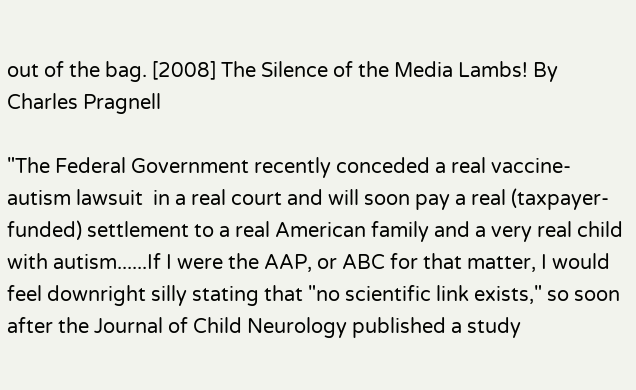out of the bag. [2008] The Silence of the Media Lambs! By Charles Pragnell

"The Federal Government recently conceded a real vaccine-autism lawsuit  in a real court and will soon pay a real (taxpayer-funded) settlement to a real American family and a very real child with autism......If I were the AAP, or ABC for that matter, I would feel downright silly stating that "no scientific link exists," so soon after the Journal of Child Neurology published a study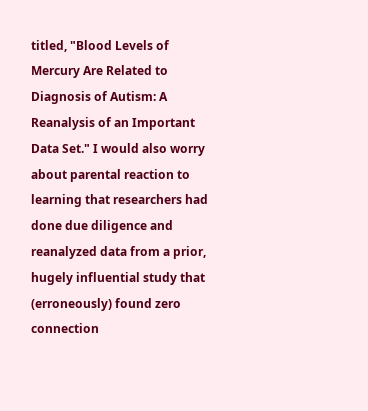titled, "Blood Levels of Mercury Are Related to Diagnosis of Autism: A Reanalysis of an Important Data Set." I would also worry about parental reaction to learning that researchers had done due diligence and reanalyzed data from a prior, hugely influential study that (erroneously) found zero connection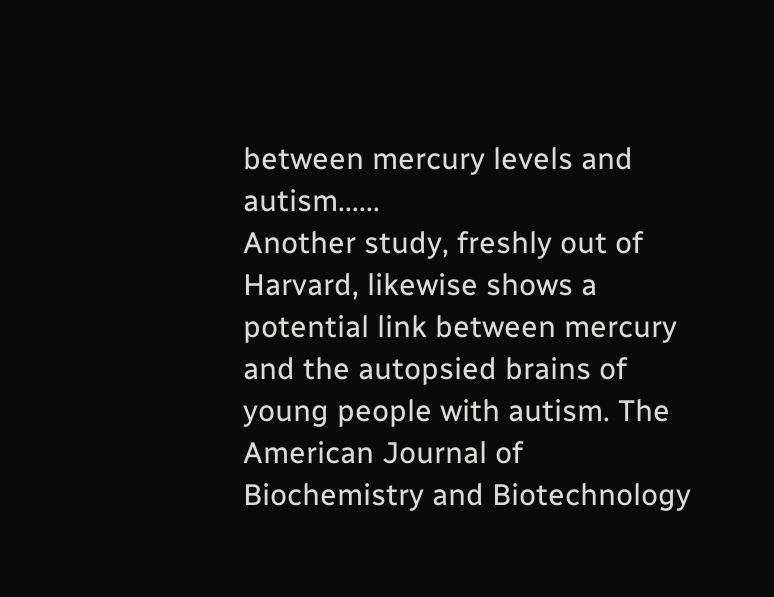between mercury levels and autism......
Another study, freshly out of Harvard, likewise shows a potential link between mercury and the autopsied brains of young people with autism. The American Journal of Biochemistry and Biotechnology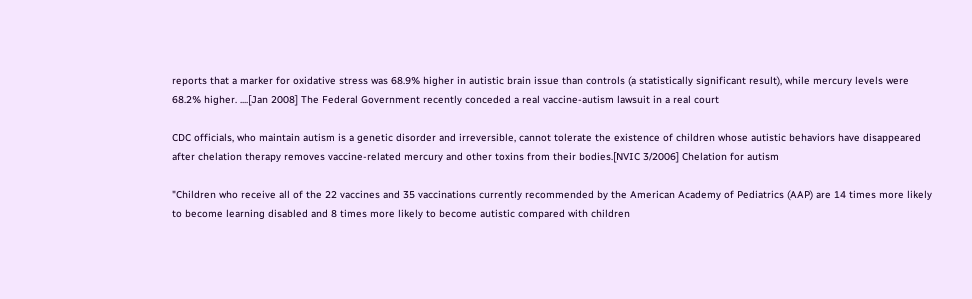reports that a marker for oxidative stress was 68.9% higher in autistic brain issue than controls (a statistically significant result), while mercury levels were 68.2% higher. ....[Jan 2008] The Federal Government recently conceded a real vaccine-autism lawsuit in a real court

CDC officials, who maintain autism is a genetic disorder and irreversible, cannot tolerate the existence of children whose autistic behaviors have disappeared after chelation therapy removes vaccine-related mercury and other toxins from their bodies.[NVIC 3/2006] Chelation for autism

"Children who receive all of the 22 vaccines and 35 vaccinations currently recommended by the American Academy of Pediatrics (AAP) are 14 times more likely to become learning disabled and 8 times more likely to become autistic compared with children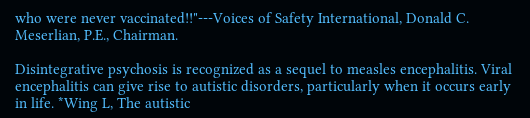who were never vaccinated!!"---Voices of Safety International, Donald C. Meserlian, P.E., Chairman.

Disintegrative psychosis is recognized as a sequel to measles encephalitis. Viral encephalitis can give rise to autistic disorders, particularly when it occurs early in life. *Wing L, The autistic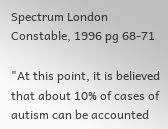Spectrum London Constable, 1996 pg 68-71

"At this point, it is believed that about 10% of cases of autism can be accounted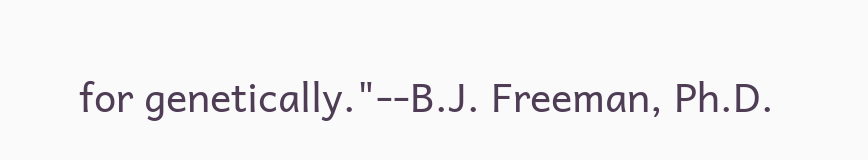for genetically."--B.J. Freeman, Ph.D.